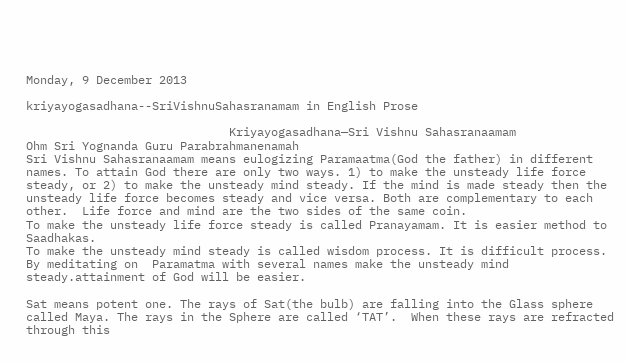Monday, 9 December 2013

kriyayogasadhana--SriVishnuSahasranamam in English Prose

                             Kriyayogasadhana—Sri Vishnu Sahasranaamam
Ohm Sri Yognanda Guru Parabrahmanenamah
Sri Vishnu Sahasranaamam means eulogizing Paramaatma(God the father) in different names. To attain God there are only two ways. 1) to make the unsteady life force steady, or 2) to make the unsteady mind steady. If the mind is made steady then the unsteady life force becomes steady and vice versa. Both are complementary to each other.  Life force and mind are the two sides of the same coin.
To make the unsteady life force steady is called Pranayamam. It is easier method to Saadhakas.
To make the unsteady mind steady is called wisdom process. It is difficult process.
By meditating on  Paramatma with several names make the unsteady mind steady.attainment of God will be easier.

Sat means potent one. The rays of Sat(the bulb) are falling into the Glass sphere called Maya. The rays in the Sphere are called ‘TAT’.  When these rays are refracted through this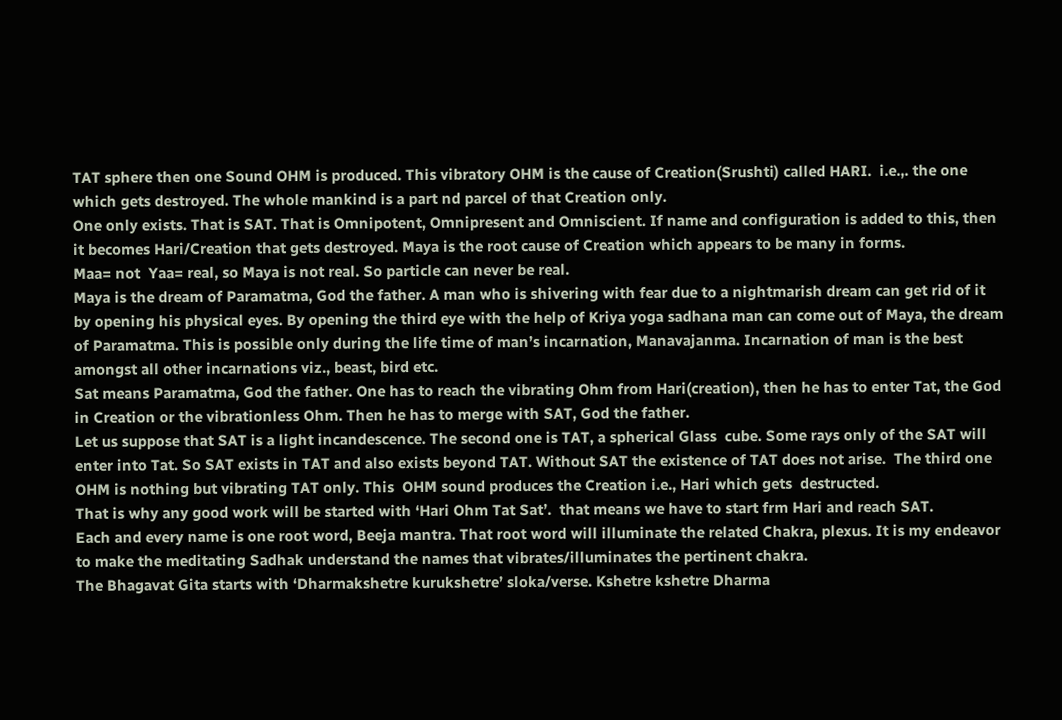TAT sphere then one Sound OHM is produced. This vibratory OHM is the cause of Creation(Srushti) called HARI.  i.e.,. the one which gets destroyed. The whole mankind is a part nd parcel of that Creation only.
One only exists. That is SAT. That is Omnipotent, Omnipresent and Omniscient. If name and configuration is added to this, then it becomes Hari/Creation that gets destroyed. Maya is the root cause of Creation which appears to be many in forms.
Maa= not  Yaa= real, so Maya is not real. So particle can never be real.
Maya is the dream of Paramatma, God the father. A man who is shivering with fear due to a nightmarish dream can get rid of it by opening his physical eyes. By opening the third eye with the help of Kriya yoga sadhana man can come out of Maya, the dream of Paramatma. This is possible only during the life time of man’s incarnation, Manavajanma. Incarnation of man is the best amongst all other incarnations viz., beast, bird etc.
Sat means Paramatma, God the father. One has to reach the vibrating Ohm from Hari(creation), then he has to enter Tat, the God in Creation or the vibrationless Ohm. Then he has to merge with SAT, God the father.
Let us suppose that SAT is a light incandescence. The second one is TAT, a spherical Glass  cube. Some rays only of the SAT will enter into Tat. So SAT exists in TAT and also exists beyond TAT. Without SAT the existence of TAT does not arise.  The third one OHM is nothing but vibrating TAT only. This  OHM sound produces the Creation i.e., Hari which gets  destructed.
That is why any good work will be started with ‘Hari Ohm Tat Sat’.  that means we have to start frm Hari and reach SAT.
Each and every name is one root word, Beeja mantra. That root word will illuminate the related Chakra, plexus. It is my endeavor to make the meditating Sadhak understand the names that vibrates/illuminates the pertinent chakra.
The Bhagavat Gita starts with ‘Dharmakshetre kurukshetre’ sloka/verse. Kshetre kshetre Dharma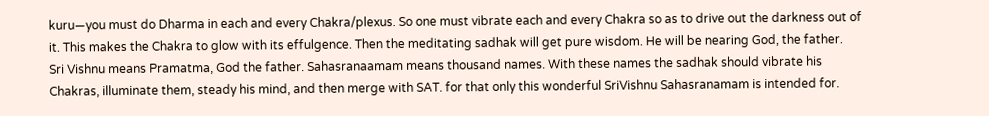kuru—you must do Dharma in each and every Chakra/plexus. So one must vibrate each and every Chakra so as to drive out the darkness out of it. This makes the Chakra to glow with its effulgence. Then the meditating sadhak will get pure wisdom. He will be nearing God, the father.
Sri Vishnu means Pramatma, God the father. Sahasranaamam means thousand names. With these names the sadhak should vibrate his Chakras, illuminate them, steady his mind, and then merge with SAT. for that only this wonderful SriVishnu Sahasranamam is intended for.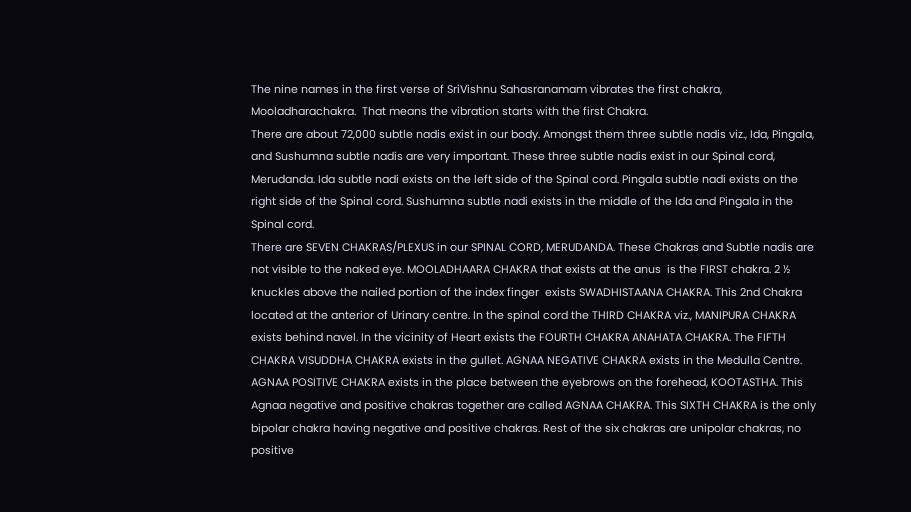The nine names in the first verse of SriVishnu Sahasranamam vibrates the first chakra, Mooladharachakra.  That means the vibration starts with the first Chakra.
There are about 72,000 subtle nadis exist in our body. Amongst them three subtle nadis viz., Ida, Pingala, and Sushumna subtle nadis are very important. These three subtle nadis exist in our Spinal cord, Merudanda. Ida subtle nadi exists on the left side of the Spinal cord. Pingala subtle nadi exists on the right side of the Spinal cord. Sushumna subtle nadi exists in the middle of the Ida and Pingala in the Spinal cord.
There are SEVEN CHAKRAS/PLEXUS in our SPINAL CORD, MERUDANDA. These Chakras and Subtle nadis are not visible to the naked eye. MOOLADHAARA CHAKRA that exists at the anus  is the FIRST chakra. 2 ½ knuckles above the nailed portion of the index finger  exists SWADHISTAANA CHAKRA. This 2nd Chakra located at the anterior of Urinary centre. In the spinal cord the THIRD CHAKRA viz., MANIPURA CHAKRA exists behind navel. In the vicinity of Heart exists the FOURTH CHAKRA ANAHATA CHAKRA. The FIFTH CHAKRA VISUDDHA CHAKRA exists in the gullet. AGNAA NEGATIVE CHAKRA exists in the Medulla Centre.  AGNAA POSITIVE CHAKRA exists in the place between the eyebrows on the forehead, KOOTASTHA. This Agnaa negative and positive chakras together are called AGNAA CHAKRA. This SIXTH CHAKRA is the only bipolar chakra having negative and positive chakras. Rest of the six chakras are unipolar chakras, no positive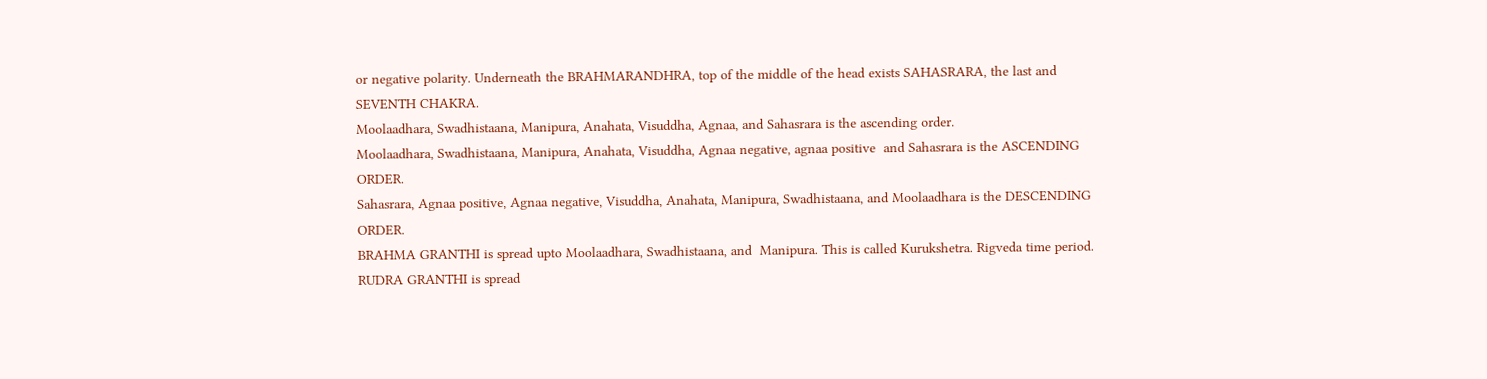or negative polarity. Underneath the BRAHMARANDHRA, top of the middle of the head exists SAHASRARA, the last and SEVENTH CHAKRA.
Moolaadhara, Swadhistaana, Manipura, Anahata, Visuddha, Agnaa, and Sahasrara is the ascending order.
Moolaadhara, Swadhistaana, Manipura, Anahata, Visuddha, Agnaa negative, agnaa positive  and Sahasrara is the ASCENDING ORDER.
Sahasrara, Agnaa positive, Agnaa negative, Visuddha, Anahata, Manipura, Swadhistaana, and Moolaadhara is the DESCENDING ORDER.
BRAHMA GRANTHI is spread upto Moolaadhara, Swadhistaana, and  Manipura. This is called Kurukshetra. Rigveda time period.
RUDRA GRANTHI is spread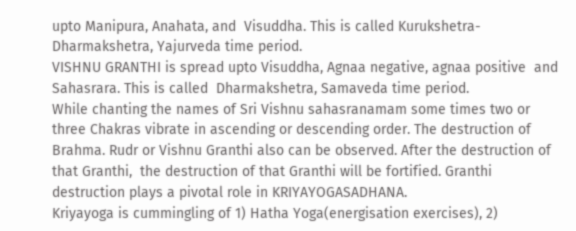upto Manipura, Anahata, and  Visuddha. This is called Kurukshetra-Dharmakshetra, Yajurveda time period.
VISHNU GRANTHI is spread upto Visuddha, Agnaa negative, agnaa positive  and Sahasrara. This is called  Dharmakshetra, Samaveda time period.
While chanting the names of Sri Vishnu sahasranamam some times two or three Chakras vibrate in ascending or descending order. The destruction of Brahma. Rudr or Vishnu Granthi also can be observed. After the destruction of that Granthi,  the destruction of that Granthi will be fortified. Granthi destruction plays a pivotal role in KRIYAYOGASADHANA.
Kriyayoga is cummingling of 1) Hatha Yoga(energisation exercises), 2)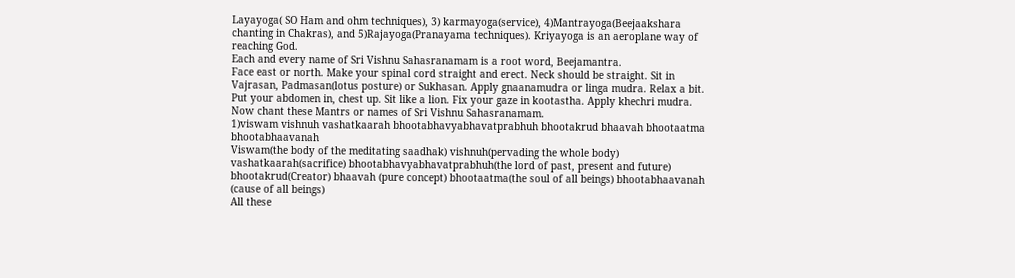Layayoga( SO Ham and ohm techniques), 3) karmayoga(service), 4)Mantrayoga(Beejaakshara chanting in Chakras), and 5)Rajayoga(Pranayama techniques). Kriyayoga is an aeroplane way of reaching God.
Each and every name of Sri Vishnu Sahasranamam is a root word, Beejamantra.
Face east or north. Make your spinal cord straight and erect. Neck should be straight. Sit in Vajrasan, Padmasan(lotus posture) or Sukhasan. Apply gnaanamudra or linga mudra. Relax a bit. Put your abdomen in, chest up. Sit like a lion. Fix your gaze in kootastha. Apply khechri mudra. Now chant these Mantrs or names of Sri Vishnu Sahasranamam.
1)viswam vishnuh vashatkaarah bhootabhavyabhavatprabhuh bhootakrud bhaavah bhootaatma bhootabhaavanah
Viswam(the body of the meditating saadhak) vishnuh(pervading the whole body) vashatkaarah(sacrifice) bhootabhavyabhavatprabhuh(the lord of past, present and future)  bhootakrud(Creator) bhaavah (pure concept) bhootaatma(the soul of all beings) bhootabhaavanah (cause of all beings)
All these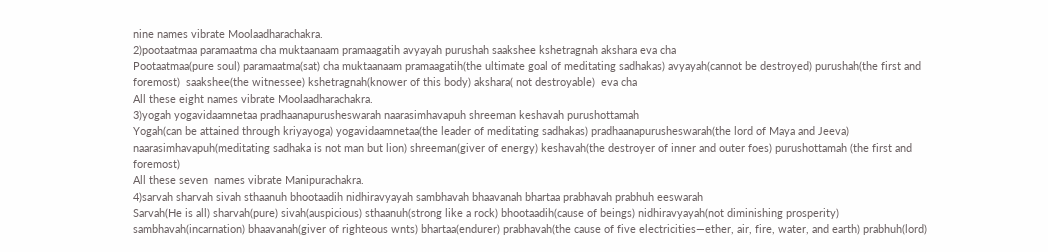nine names vibrate Moolaadharachakra.
2)pootaatmaa paramaatma cha muktaanaam pramaagatih avyayah purushah saakshee kshetragnah akshara eva cha
Pootaatmaa(pure soul) paramaatma(sat) cha muktaanaam pramaagatih(the ultimate goal of meditating sadhakas) avyayah(cannot be destroyed) purushah(the first and foremost)  saakshee(the witnessee) kshetragnah(knower of this body) akshara( not destroyable)  eva cha
All these eight names vibrate Moolaadharachakra.
3)yogah yogavidaamnetaa pradhaanapurusheswarah naarasimhavapuh shreeman keshavah purushottamah
Yogah(can be attained through kriyayoga) yogavidaamnetaa(the leader of meditating sadhakas) pradhaanapurusheswarah(the lord of Maya and Jeeva) naarasimhavapuh(meditating sadhaka is not man but lion) shreeman(giver of energy) keshavah(the destroyer of inner and outer foes) purushottamah (the first and foremost)
All these seven  names vibrate Manipurachakra.
4)sarvah sharvah sivah sthaanuh bhootaadih nidhiravyayah sambhavah bhaavanah bhartaa prabhavah prabhuh eeswarah
Sarvah(He is all) sharvah(pure) sivah(auspicious) sthaanuh(strong like a rock) bhootaadih(cause of beings) nidhiravyayah(not diminishing prosperity)  sambhavah(incarnation) bhaavanah(giver of righteous wnts) bhartaa(endurer) prabhavah(the cause of five electricities—ether, air, fire, water, and earth) prabhuh(lord)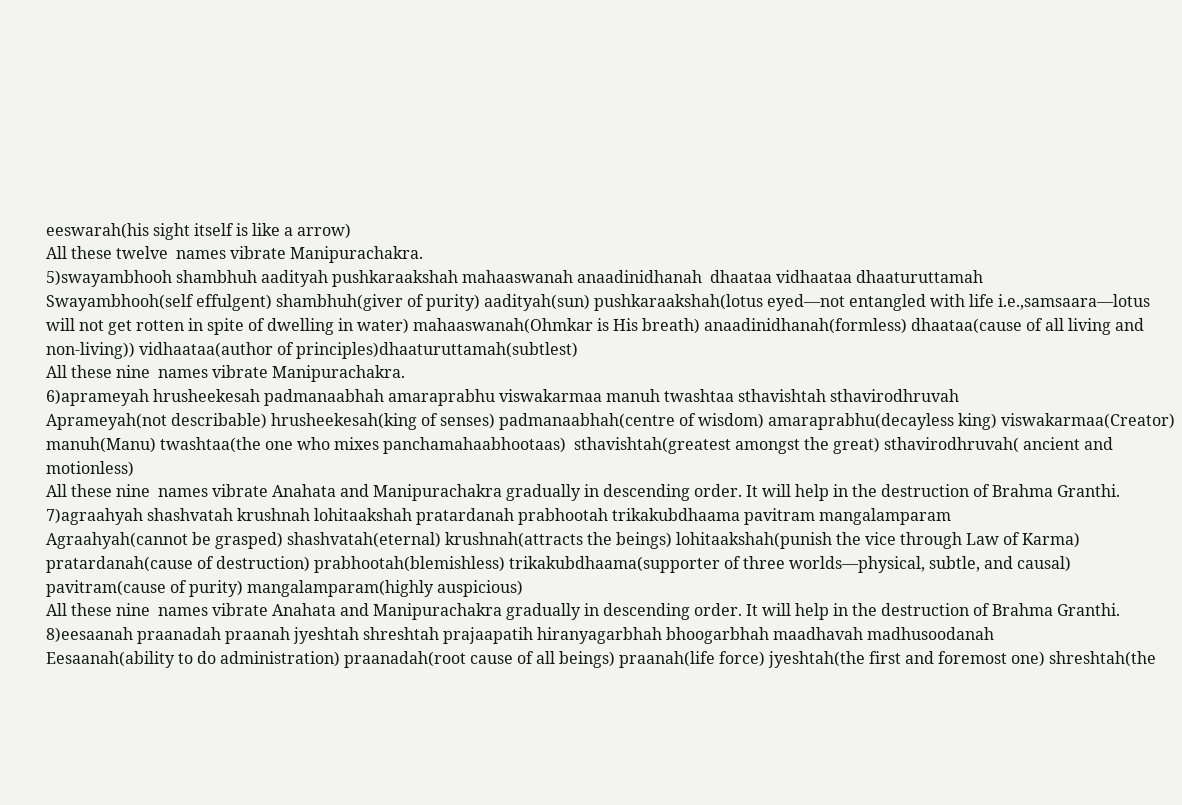eeswarah(his sight itself is like a arrow)
All these twelve  names vibrate Manipurachakra.
5)swayambhooh shambhuh aadityah pushkaraakshah mahaaswanah anaadinidhanah  dhaataa vidhaataa dhaaturuttamah
Swayambhooh(self effulgent) shambhuh(giver of purity) aadityah(sun) pushkaraakshah(lotus eyed—not entangled with life i.e.,samsaara—lotus will not get rotten in spite of dwelling in water) mahaaswanah(Ohmkar is His breath) anaadinidhanah(formless) dhaataa(cause of all living and non-living)) vidhaataa(author of principles)dhaaturuttamah(subtlest)
All these nine  names vibrate Manipurachakra.
6)aprameyah hrusheekesah padmanaabhah amaraprabhu viswakarmaa manuh twashtaa sthavishtah sthavirodhruvah
Aprameyah(not describable) hrusheekesah(king of senses) padmanaabhah(centre of wisdom) amaraprabhu(decayless king) viswakarmaa(Creator) manuh(Manu) twashtaa(the one who mixes panchamahaabhootaas)  sthavishtah(greatest amongst the great) sthavirodhruvah( ancient and motionless)
All these nine  names vibrate Anahata and Manipurachakra gradually in descending order. It will help in the destruction of Brahma Granthi.
7)agraahyah shashvatah krushnah lohitaakshah pratardanah prabhootah trikakubdhaama pavitram mangalamparam
Agraahyah(cannot be grasped) shashvatah(eternal) krushnah(attracts the beings) lohitaakshah(punish the vice through Law of Karma) pratardanah(cause of destruction) prabhootah(blemishless) trikakubdhaama(supporter of three worlds—physical, subtle, and causal) pavitram(cause of purity) mangalamparam(highly auspicious)
All these nine  names vibrate Anahata and Manipurachakra gradually in descending order. It will help in the destruction of Brahma Granthi.
8)eesaanah praanadah praanah jyeshtah shreshtah prajaapatih hiranyagarbhah bhoogarbhah maadhavah madhusoodanah
Eesaanah(ability to do administration) praanadah(root cause of all beings) praanah(life force) jyeshtah(the first and foremost one) shreshtah(the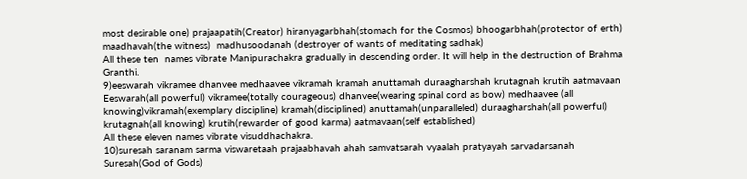most desirable one) prajaapatih(Creator) hiranyagarbhah(stomach for the Cosmos) bhoogarbhah(protector of erth) maadhavah(the witness)  madhusoodanah (destroyer of wants of meditating sadhak)
All these ten  names vibrate Manipurachakra gradually in descending order. It will help in the destruction of Brahma Granthi.
9)eeswarah vikramee dhanvee medhaavee vikramah kramah anuttamah duraagharshah krutagnah krutih aatmavaan
Eeswarah(all powerful) vikramee(totally courageous) dhanvee(wearing spinal cord as bow) medhaavee (all knowing)vikramah(exemplary discipline) kramah(disciplined) anuttamah(unparalleled) duraagharshah(all powerful) krutagnah(all knowing) krutih(rewarder of good karma) aatmavaan(self established)
All these eleven names vibrate visuddhachakra.
10)suresah saranam sarma viswaretaah prajaabhavah ahah samvatsarah vyaalah pratyayah sarvadarsanah
Suresah(God of Gods)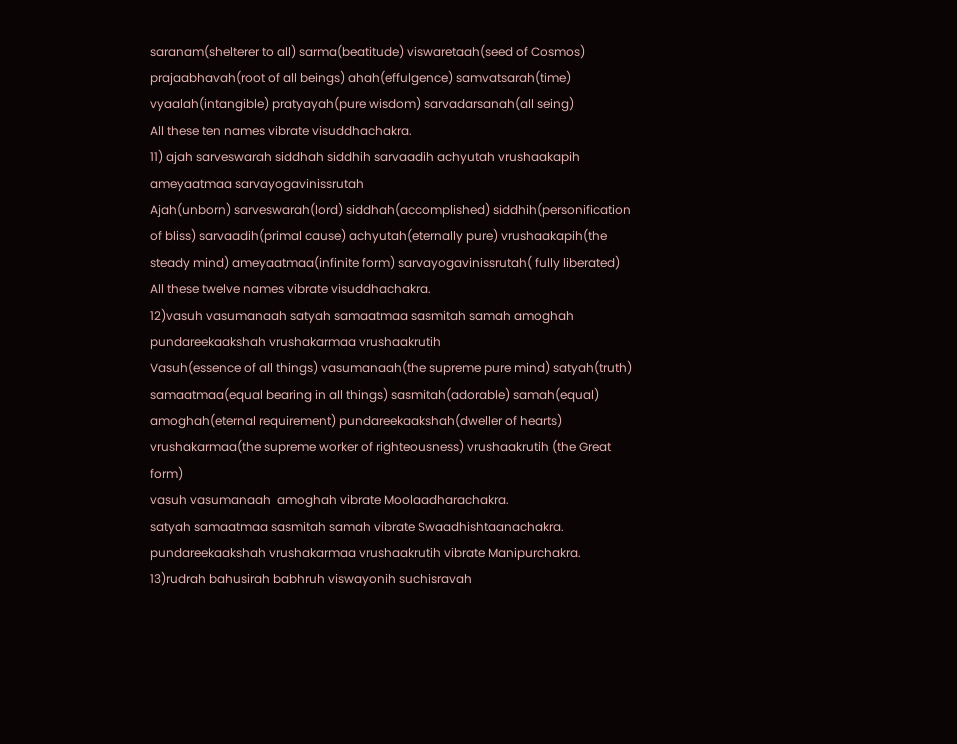saranam(shelterer to all) sarma(beatitude) viswaretaah(seed of Cosmos) prajaabhavah(root of all beings) ahah(effulgence) samvatsarah(time) vyaalah(intangible) pratyayah(pure wisdom) sarvadarsanah(all seing)
All these ten names vibrate visuddhachakra.
11) ajah sarveswarah siddhah siddhih sarvaadih achyutah vrushaakapih ameyaatmaa sarvayogavinissrutah
Ajah(unborn) sarveswarah(lord) siddhah(accomplished) siddhih(personification of bliss) sarvaadih(primal cause) achyutah(eternally pure) vrushaakapih(the steady mind) ameyaatmaa(infinite form) sarvayogavinissrutah( fully liberated)
All these twelve names vibrate visuddhachakra.
12)vasuh vasumanaah satyah samaatmaa sasmitah samah amoghah pundareekaakshah vrushakarmaa vrushaakrutih
Vasuh(essence of all things) vasumanaah(the supreme pure mind) satyah(truth) samaatmaa(equal bearing in all things) sasmitah(adorable) samah(equal) amoghah(eternal requirement) pundareekaakshah(dweller of hearts) vrushakarmaa(the supreme worker of righteousness) vrushaakrutih (the Great form)
vasuh vasumanaah  amoghah vibrate Moolaadharachakra.
satyah samaatmaa sasmitah samah vibrate Swaadhishtaanachakra.
pundareekaakshah vrushakarmaa vrushaakrutih vibrate Manipurchakra.
13)rudrah bahusirah babhruh viswayonih suchisravah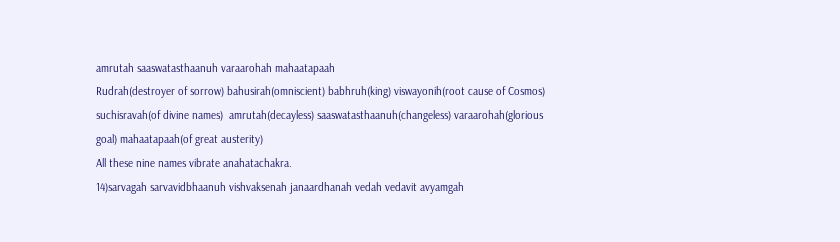amrutah saaswatasthaanuh varaarohah mahaatapaah
Rudrah(destroyer of sorrow) bahusirah(omniscient) babhruh(king) viswayonih(root cause of Cosmos) suchisravah(of divine names)  amrutah(decayless) saaswatasthaanuh(changeless) varaarohah(glorious goal) mahaatapaah(of great austerity)
All these nine names vibrate anahatachakra.
14)sarvagah sarvavidbhaanuh vishvaksenah janaardhanah vedah vedavit avyamgah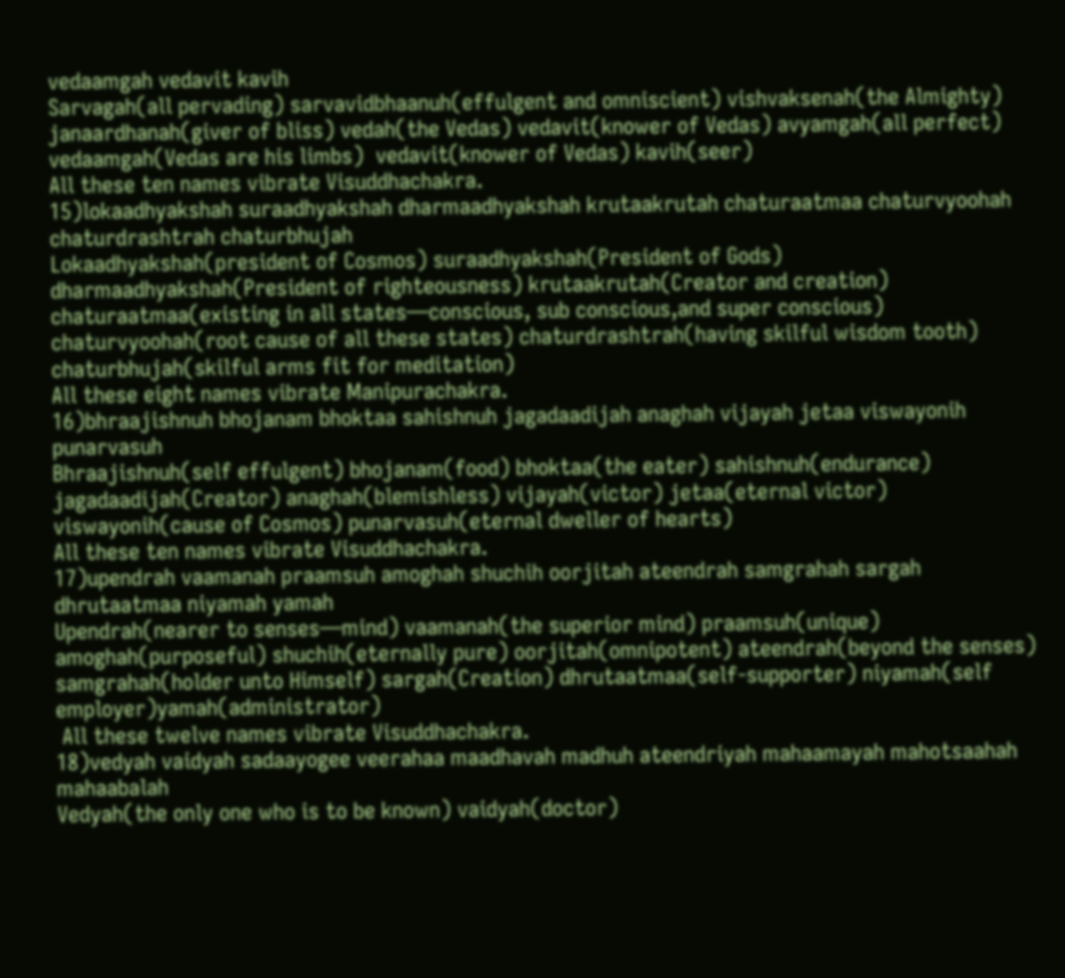vedaamgah vedavit kavih
Sarvagah(all pervading) sarvavidbhaanuh(effulgent and omniscient) vishvaksenah(the Almighty) janaardhanah(giver of bliss) vedah(the Vedas) vedavit(knower of Vedas) avyamgah(all perfect) vedaamgah(Vedas are his limbs)  vedavit(knower of Vedas) kavih(seer)
All these ten names vibrate Visuddhachakra.
15)lokaadhyakshah suraadhyakshah dharmaadhyakshah krutaakrutah chaturaatmaa chaturvyoohah chaturdrashtrah chaturbhujah
Lokaadhyakshah(president of Cosmos) suraadhyakshah(President of Gods) dharmaadhyakshah(President of righteousness) krutaakrutah(Creator and creation) chaturaatmaa(existing in all states—conscious, sub conscious,and super conscious)  chaturvyoohah(root cause of all these states) chaturdrashtrah(having skilful wisdom tooth) chaturbhujah(skilful arms fit for meditation)
All these eight names vibrate Manipurachakra.
16)bhraajishnuh bhojanam bhoktaa sahishnuh jagadaadijah anaghah vijayah jetaa viswayonih punarvasuh
Bhraajishnuh(self effulgent) bhojanam(food) bhoktaa(the eater) sahishnuh(endurance) jagadaadijah(Creator) anaghah(blemishless) vijayah(victor) jetaa(eternal victor) viswayonih(cause of Cosmos) punarvasuh(eternal dweller of hearts)
All these ten names vibrate Visuddhachakra.
17)upendrah vaamanah praamsuh amoghah shuchih oorjitah ateendrah samgrahah sargah dhrutaatmaa niyamah yamah
Upendrah(nearer to senses—mind) vaamanah(the superior mind) praamsuh(unique) amoghah(purposeful) shuchih(eternally pure) oorjitah(omnipotent) ateendrah(beyond the senses) samgrahah(holder unto Himself) sargah(Creation) dhrutaatmaa(self-supporter) niyamah(self employer)yamah(administrator)
 All these twelve names vibrate Visuddhachakra.
18)vedyah vaidyah sadaayogee veerahaa maadhavah madhuh ateendriyah mahaamayah mahotsaahah mahaabalah
Vedyah(the only one who is to be known) vaidyah(doctor)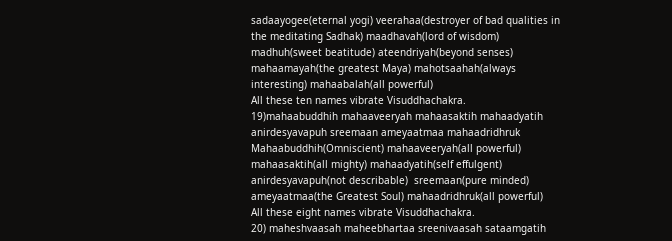sadaayogee(eternal yogi) veerahaa(destroyer of bad qualities in the meditating Sadhak) maadhavah(lord of wisdom) madhuh(sweet beatitude) ateendriyah(beyond senses) mahaamayah(the greatest Maya) mahotsaahah(always interesting) mahaabalah(all powerful)
All these ten names vibrate Visuddhachakra.
19)mahaabuddhih mahaaveeryah mahaasaktih mahaadyatih anirdesyavapuh sreemaan ameyaatmaa mahaadridhruk
Mahaabuddhih(Omniscient) mahaaveeryah(all powerful) mahaasaktih(all mighty) mahaadyatih(self effulgent) anirdesyavapuh(not describable)  sreemaan(pure minded) ameyaatmaa(the Greatest Soul) mahaadridhruk(all powerful)
All these eight names vibrate Visuddhachakra.
20) maheshvaasah maheebhartaa sreenivaasah sataamgatih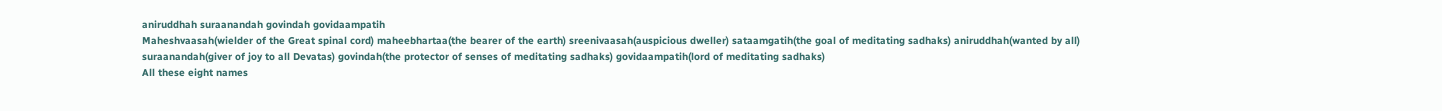aniruddhah suraanandah govindah govidaampatih
Maheshvaasah(wielder of the Great spinal cord) maheebhartaa(the bearer of the earth) sreenivaasah(auspicious dweller) sataamgatih(the goal of meditating sadhaks) aniruddhah(wanted by all) suraanandah(giver of joy to all Devatas) govindah(the protector of senses of meditating sadhaks) govidaampatih(lord of meditating sadhaks)
All these eight names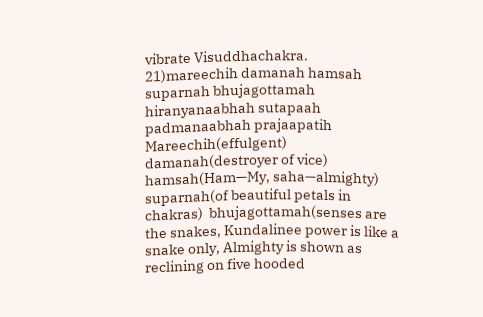vibrate Visuddhachakra.
21)mareechih damanah hamsah suparnah bhujagottamah hiranyanaabhah sutapaah padmanaabhah prajaapatih
Mareechih(effulgent) damanah(destroyer of vice) hamsah(Ham—My, saha—almighty) suparnah(of beautiful petals in chakras)  bhujagottamah(senses are the snakes, Kundalinee power is like a snake only, Almighty is shown as reclining on five hooded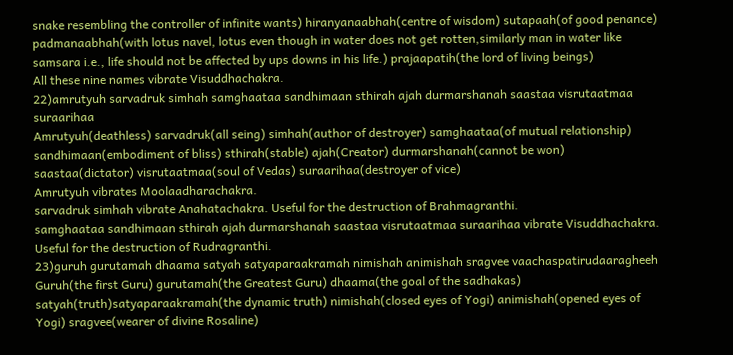snake resembling the controller of infinite wants) hiranyanaabhah(centre of wisdom) sutapaah(of good penance) padmanaabhah(with lotus navel, lotus even though in water does not get rotten,similarly man in water like samsara i.e., life should not be affected by ups downs in his life.) prajaapatih(the lord of living beings)
All these nine names vibrate Visuddhachakra.
22)amrutyuh sarvadruk simhah samghaataa sandhimaan sthirah ajah durmarshanah saastaa visrutaatmaa suraarihaa
Amrutyuh(deathless) sarvadruk(all seing) simhah(author of destroyer) samghaataa(of mutual relationship) sandhimaan(embodiment of bliss) sthirah(stable) ajah(Creator) durmarshanah(cannot be won) saastaa(dictator) visrutaatmaa(soul of Vedas) suraarihaa(destroyer of vice)
Amrutyuh vibrates Moolaadharachakra.
sarvadruk simhah vibrate Anahatachakra. Useful for the destruction of Brahmagranthi.
samghaataa sandhimaan sthirah ajah durmarshanah saastaa visrutaatmaa suraarihaa vibrate Visuddhachakra.   Useful for the destruction of Rudragranthi.
23)guruh gurutamah dhaama satyah satyaparaakramah nimishah animishah sragvee vaachaspatirudaaragheeh
Guruh(the first Guru) gurutamah(the Greatest Guru) dhaama(the goal of the sadhakas) satyah(truth)satyaparaakramah(the dynamic truth) nimishah(closed eyes of Yogi) animishah(opened eyes of Yogi) sragvee(wearer of divine Rosaline)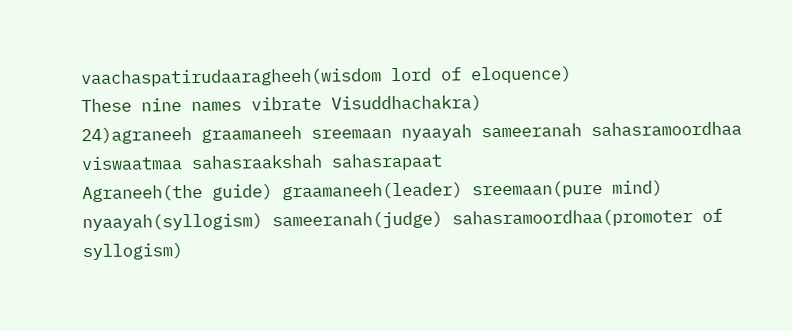vaachaspatirudaaragheeh(wisdom lord of eloquence)
These nine names vibrate Visuddhachakra)
24)agraneeh graamaneeh sreemaan nyaayah sameeranah sahasramoordhaa viswaatmaa sahasraakshah sahasrapaat
Agraneeh(the guide) graamaneeh(leader) sreemaan(pure mind) nyaayah(syllogism) sameeranah(judge) sahasramoordhaa(promoter of syllogism)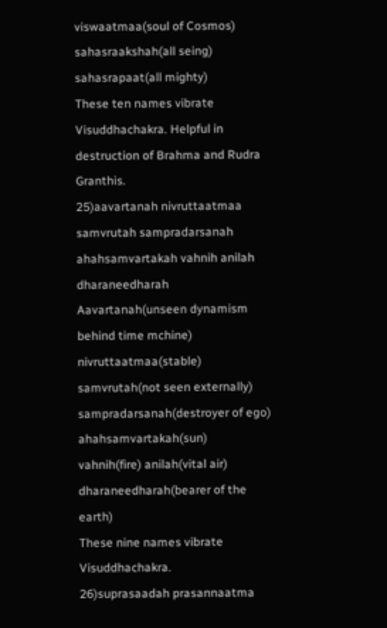viswaatmaa(soul of Cosmos) sahasraakshah(all seing) sahasrapaat(all mighty)
These ten names vibrate Visuddhachakra. Helpful in destruction of Brahma and Rudra Granthis.
25)aavartanah nivruttaatmaa samvrutah sampradarsanah ahahsamvartakah vahnih anilah dharaneedharah
Aavartanah(unseen dynamism behind time mchine) nivruttaatmaa(stable) samvrutah(not seen externally) sampradarsanah(destroyer of ego) ahahsamvartakah(sun) vahnih(fire) anilah(vital air) dharaneedharah(bearer of the earth)
These nine names vibrate Visuddhachakra.
26)suprasaadah prasannaatma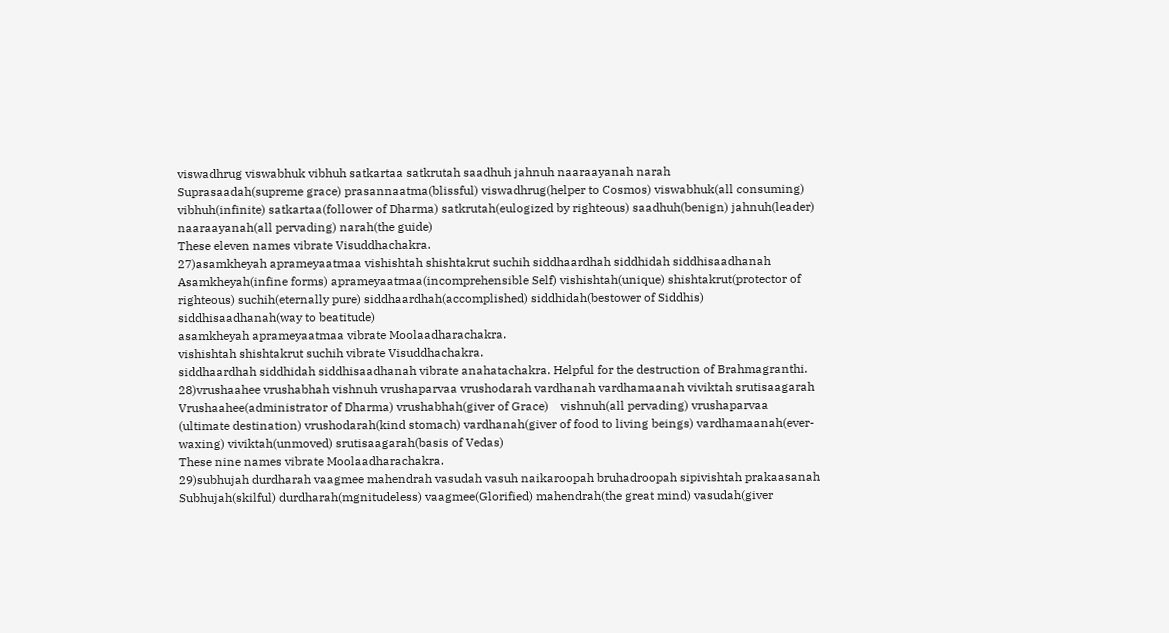viswadhrug viswabhuk vibhuh satkartaa satkrutah saadhuh jahnuh naaraayanah narah
Suprasaadah(supreme grace) prasannaatma(blissful) viswadhrug(helper to Cosmos) viswabhuk(all consuming) vibhuh(infinite) satkartaa(follower of Dharma) satkrutah(eulogized by righteous) saadhuh(benign) jahnuh(leader) naaraayanah(all pervading) narah(the guide)
These eleven names vibrate Visuddhachakra.
27)asamkheyah aprameyaatmaa vishishtah shishtakrut suchih siddhaardhah siddhidah siddhisaadhanah
Asamkheyah(infine forms) aprameyaatmaa(incomprehensible Self) vishishtah(unique) shishtakrut(protector of righteous) suchih(eternally pure) siddhaardhah(accomplished) siddhidah(bestower of Siddhis) siddhisaadhanah(way to beatitude)
asamkheyah aprameyaatmaa vibrate Moolaadharachakra.
vishishtah shishtakrut suchih vibrate Visuddhachakra.
siddhaardhah siddhidah siddhisaadhanah vibrate anahatachakra. Helpful for the destruction of Brahmagranthi.
28)vrushaahee vrushabhah vishnuh vrushaparvaa vrushodarah vardhanah vardhamaanah viviktah srutisaagarah
Vrushaahee(administrator of Dharma) vrushabhah(giver of Grace)    vishnuh(all pervading) vrushaparvaa (ultimate destination) vrushodarah(kind stomach) vardhanah(giver of food to living beings) vardhamaanah(ever-waxing) viviktah(unmoved) srutisaagarah(basis of Vedas)
These nine names vibrate Moolaadharachakra.
29)subhujah durdharah vaagmee mahendrah vasudah vasuh naikaroopah bruhadroopah sipivishtah prakaasanah
Subhujah(skilful) durdharah(mgnitudeless) vaagmee(Glorified) mahendrah(the great mind) vasudah(giver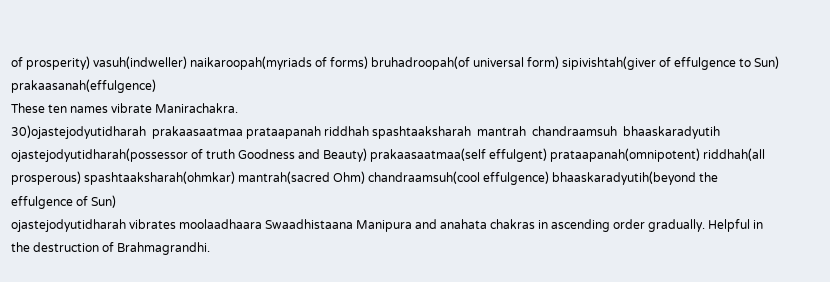of prosperity) vasuh(indweller) naikaroopah(myriads of forms) bruhadroopah(of universal form) sipivishtah(giver of effulgence to Sun) prakaasanah(effulgence)
These ten names vibrate Manirachakra.
30)ojastejodyutidharah  prakaasaatmaa prataapanah riddhah spashtaaksharah  mantrah  chandraamsuh  bhaaskaradyutih
ojastejodyutidharah(possessor of truth Goodness and Beauty) prakaasaatmaa(self effulgent) prataapanah(omnipotent) riddhah(all prosperous) spashtaaksharah(ohmkar) mantrah(sacred Ohm) chandraamsuh(cool effulgence) bhaaskaradyutih(beyond the effulgence of Sun)
ojastejodyutidharah vibrates moolaadhaara Swaadhistaana Manipura and anahata chakras in ascending order gradually. Helpful in the destruction of Brahmagrandhi.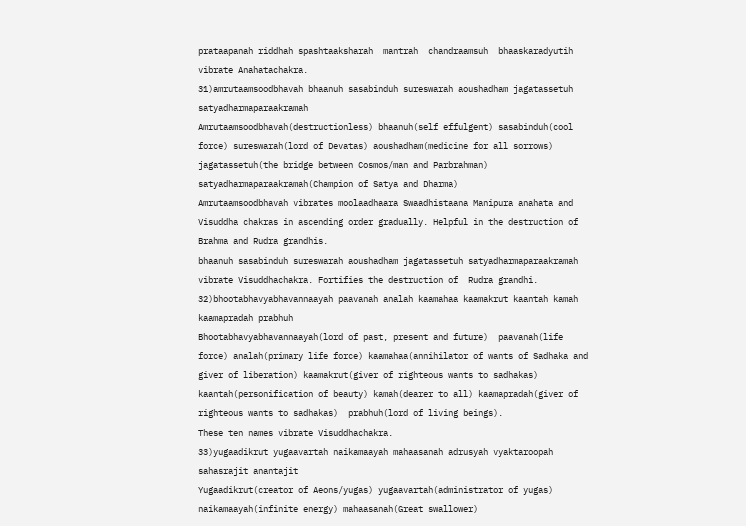prataapanah riddhah spashtaaksharah  mantrah  chandraamsuh  bhaaskaradyutih vibrate Anahatachakra.
31)amrutaamsoodbhavah bhaanuh sasabinduh sureswarah aoushadham jagatassetuh satyadharmaparaakramah
Amrutaamsoodbhavah(destructionless) bhaanuh(self effulgent) sasabinduh(cool force) sureswarah(lord of Devatas) aoushadham(medicine for all sorrows) jagatassetuh(the bridge between Cosmos/man and Parbrahman) satyadharmaparaakramah(Champion of Satya and Dharma)
Amrutaamsoodbhavah vibrates moolaadhaara Swaadhistaana Manipura anahata and Visuddha chakras in ascending order gradually. Helpful in the destruction of Brahma and Rudra grandhis.
bhaanuh sasabinduh sureswarah aoushadham jagatassetuh satyadharmaparaakramah vibrate Visuddhachakra. Fortifies the destruction of  Rudra grandhi.
32)bhootabhavyabhavannaayah paavanah analah kaamahaa kaamakrut kaantah kamah kaamapradah prabhuh
Bhootabhavyabhavannaayah(lord of past, present and future)  paavanah(life force) analah(primary life force) kaamahaa(annihilator of wants of Sadhaka and giver of liberation) kaamakrut(giver of righteous wants to sadhakas) kaantah(personification of beauty) kamah(dearer to all) kaamapradah(giver of righteous wants to sadhakas)  prabhuh(lord of living beings).
These ten names vibrate Visuddhachakra.
33)yugaadikrut yugaavartah naikamaayah mahaasanah adrusyah vyaktaroopah sahasrajit anantajit
Yugaadikrut(creator of Aeons/yugas) yugaavartah(administrator of yugas) naikamaayah(infinite energy) mahaasanah(Great swallower)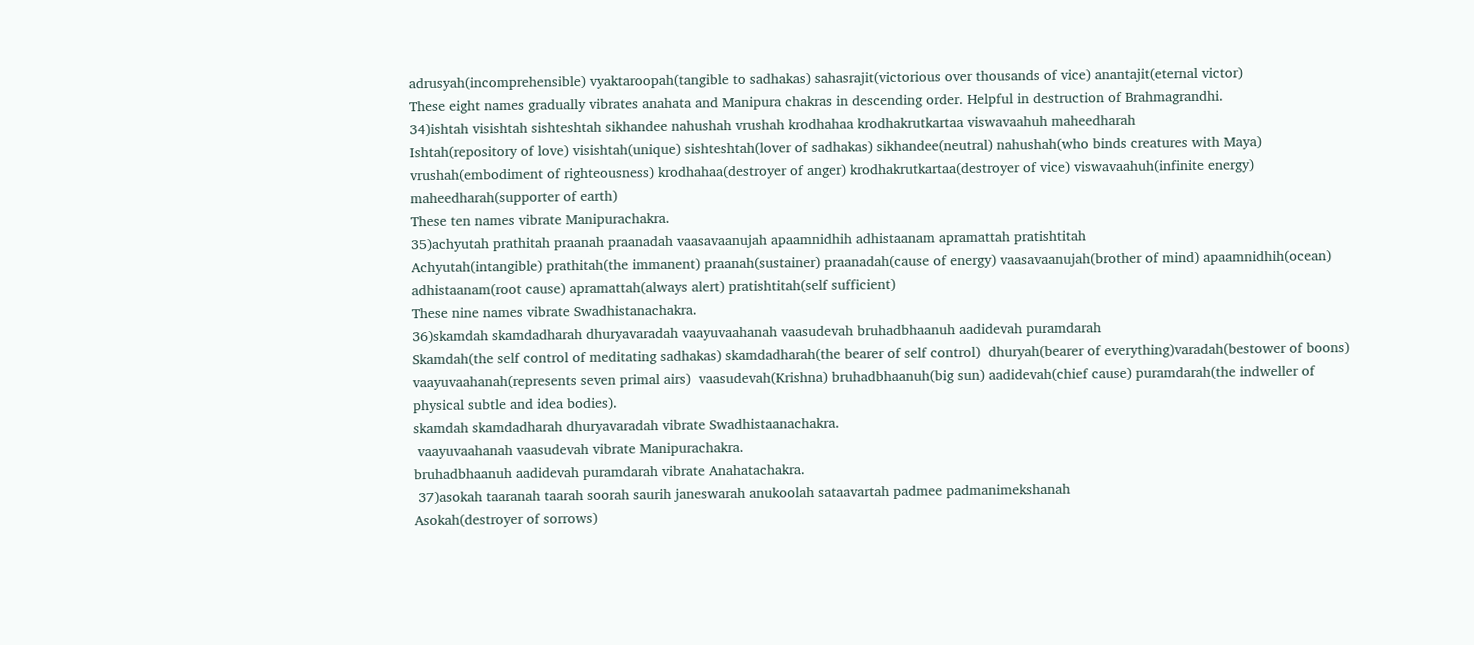adrusyah(incomprehensible) vyaktaroopah(tangible to sadhakas) sahasrajit(victorious over thousands of vice) anantajit(eternal victor)
These eight names gradually vibrates anahata and Manipura chakras in descending order. Helpful in destruction of Brahmagrandhi.
34)ishtah visishtah sishteshtah sikhandee nahushah vrushah krodhahaa krodhakrutkartaa viswavaahuh maheedharah
Ishtah(repository of love) visishtah(unique) sishteshtah(lover of sadhakas) sikhandee(neutral) nahushah(who binds creatures with Maya) vrushah(embodiment of righteousness) krodhahaa(destroyer of anger) krodhakrutkartaa(destroyer of vice) viswavaahuh(infinite energy) maheedharah(supporter of earth)
These ten names vibrate Manipurachakra.
35)achyutah prathitah praanah praanadah vaasavaanujah apaamnidhih adhistaanam apramattah pratishtitah
Achyutah(intangible) prathitah(the immanent) praanah(sustainer) praanadah(cause of energy) vaasavaanujah(brother of mind) apaamnidhih(ocean) adhistaanam(root cause) apramattah(always alert) pratishtitah(self sufficient)
These nine names vibrate Swadhistanachakra.
36)skamdah skamdadharah dhuryavaradah vaayuvaahanah vaasudevah bruhadbhaanuh aadidevah puramdarah
Skamdah(the self control of meditating sadhakas) skamdadharah(the bearer of self control)  dhuryah(bearer of everything)varadah(bestower of boons) vaayuvaahanah(represents seven primal airs)  vaasudevah(Krishna) bruhadbhaanuh(big sun) aadidevah(chief cause) puramdarah(the indweller of physical subtle and idea bodies).
skamdah skamdadharah dhuryavaradah vibrate Swadhistaanachakra.
 vaayuvaahanah vaasudevah vibrate Manipurachakra.
bruhadbhaanuh aadidevah puramdarah vibrate Anahatachakra.
 37)asokah taaranah taarah soorah saurih janeswarah anukoolah sataavartah padmee padmanimekshanah
Asokah(destroyer of sorrows)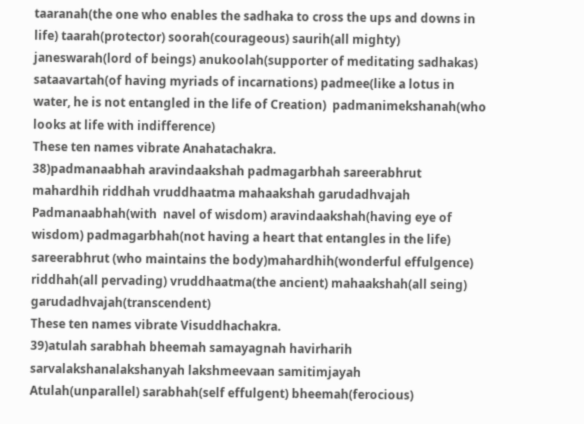taaranah(the one who enables the sadhaka to cross the ups and downs in life) taarah(protector) soorah(courageous) saurih(all mighty) janeswarah(lord of beings) anukoolah(supporter of meditating sadhakas) sataavartah(of having myriads of incarnations) padmee(like a lotus in water, he is not entangled in the life of Creation)  padmanimekshanah(who looks at life with indifference)
These ten names vibrate Anahatachakra.
38)padmanaabhah aravindaakshah padmagarbhah sareerabhrut  mahardhih riddhah vruddhaatma mahaakshah garudadhvajah
Padmanaabhah(with  navel of wisdom) aravindaakshah(having eye of wisdom) padmagarbhah(not having a heart that entangles in the life) sareerabhrut (who maintains the body)mahardhih(wonderful effulgence) riddhah(all pervading) vruddhaatma(the ancient) mahaakshah(all seing) garudadhvajah(transcendent)
These ten names vibrate Visuddhachakra.
39)atulah sarabhah bheemah samayagnah havirharih sarvalakshanalakshanyah lakshmeevaan samitimjayah
Atulah(unparallel) sarabhah(self effulgent) bheemah(ferocious)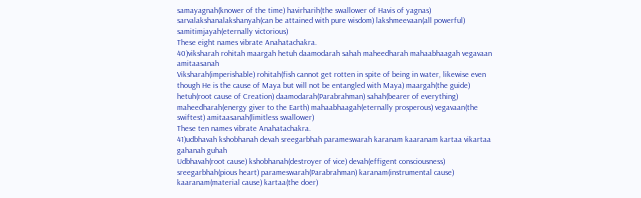samayagnah(knower of the time) havirharih(the swallower of Havis of yagnas) sarvalakshanalakshanyah(can be attained with pure wisdom) lakshmeevaan(all powerful) samitimjayah(eternally victorious)
These eight names vibrate Anahatachakra.
40)viksharah rohitah maargah hetuh daamodarah sahah maheedharah mahaabhaagah vegavaan amitaasanah
Viksharah(imperishable) rohitah(fish cannot get rotten in spite of being in water, likewise even though He is the cause of Maya but will not be entangled with Maya) maargah(the guide) hetuh(root cause of Creation) daamodarah(Parabrahman) sahah(bearer of everything) maheedharah(energy giver to the Earth) mahaabhaagah(eternally prosperous) vegavaan(the swiftest) amitaasanah(limitless swallower)
These ten names vibrate Anahatachakra.
41)udbhavah kshobhanah devah sreegarbhah parameswarah karanam kaaranam kartaa vikartaa gahanah guhah
Udbhavah(root cause) kshobhanah(destroyer of vice) devah(effigent consciousness) sreegarbhah(pious heart) parameswarah(Parabrahman) karanam(instrumental cause) kaaranam(material cause) kartaa(the doer)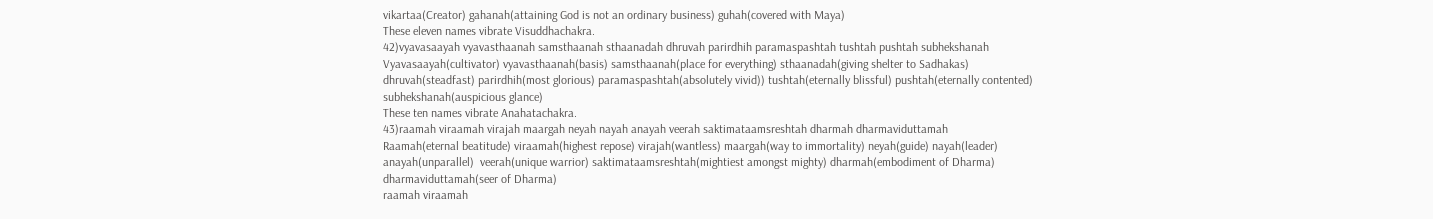vikartaa(Creator) gahanah(attaining God is not an ordinary business) guhah(covered with Maya)
These eleven names vibrate Visuddhachakra.
42)vyavasaayah vyavasthaanah samsthaanah sthaanadah dhruvah parirdhih paramaspashtah tushtah pushtah subhekshanah
Vyavasaayah(cultivator) vyavasthaanah(basis) samsthaanah(place for everything) sthaanadah(giving shelter to Sadhakas) dhruvah(steadfast) parirdhih(most glorious) paramaspashtah(absolutely vivid)) tushtah(eternally blissful) pushtah(eternally contented) subhekshanah(auspicious glance)
These ten names vibrate Anahatachakra.
43)raamah viraamah virajah maargah neyah nayah anayah veerah saktimataamsreshtah dharmah dharmaviduttamah
Raamah(eternal beatitude) viraamah(highest repose) virajah(wantless) maargah(way to immortality) neyah(guide) nayah(leader) anayah(unparallel)  veerah(unique warrior) saktimataamsreshtah(mightiest amongst mighty) dharmah(embodiment of Dharma) dharmaviduttamah(seer of Dharma)
raamah viraamah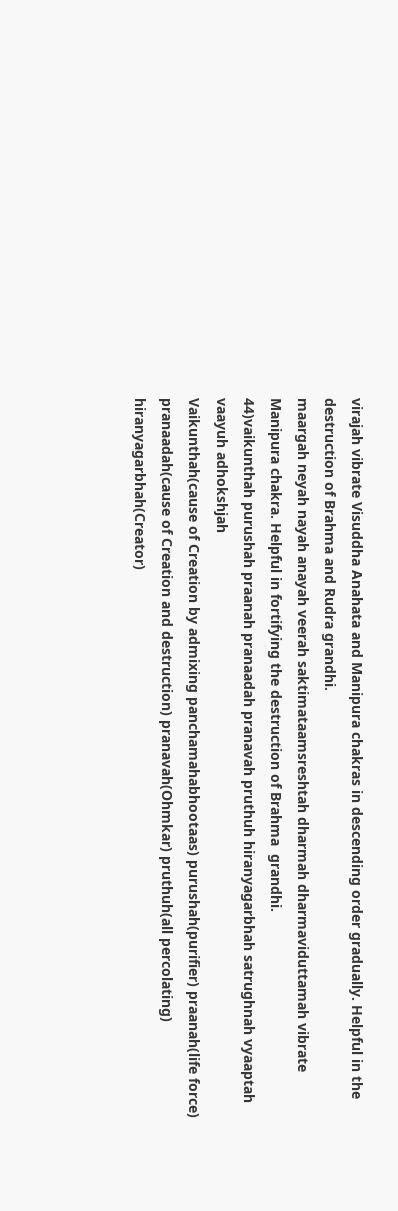virajah vibrate Visuddha Anahata and Manipura chakras in descending order gradually. Helpful in the destruction of Brahma and Rudra grandhi.
maargah neyah nayah anayah veerah saktimataamsreshtah dharmah dharmaviduttamah vibrate  Manipura chakra. Helpful in fortifying the destruction of Brahma  grandhi.
44)vaikunthah purushah praanah pranaadah pranavah pruthuh hiranyagarbhah satrughnah vyaaptah vaayuh adhokshjah
Vaikunthah(cause of Creation by admixing panchamahabhootaas) purushah(purifier) praanah(life force) pranaadah(cause of Creation and destruction) pranavah(Ohmkar) pruthuh(all percolating) hiranyagarbhah(Creator)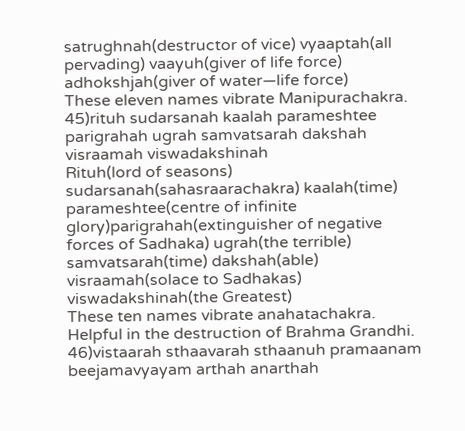satrughnah(destructor of vice) vyaaptah(all pervading) vaayuh(giver of life force) adhokshjah(giver of water—life force)
These eleven names vibrate Manipurachakra.
45)rituh sudarsanah kaalah parameshtee parigrahah ugrah samvatsarah dakshah visraamah viswadakshinah
Rituh(lord of seasons) sudarsanah(sahasraarachakra) kaalah(time) parameshtee(centre of infinite glory)parigrahah(extinguisher of negative forces of Sadhaka) ugrah(the terrible) samvatsarah(time) dakshah(able) visraamah(solace to Sadhakas) viswadakshinah(the Greatest)
These ten names vibrate anahatachakra. Helpful in the destruction of Brahma Grandhi.
46)vistaarah sthaavarah sthaanuh pramaanam beejamavyayam arthah anarthah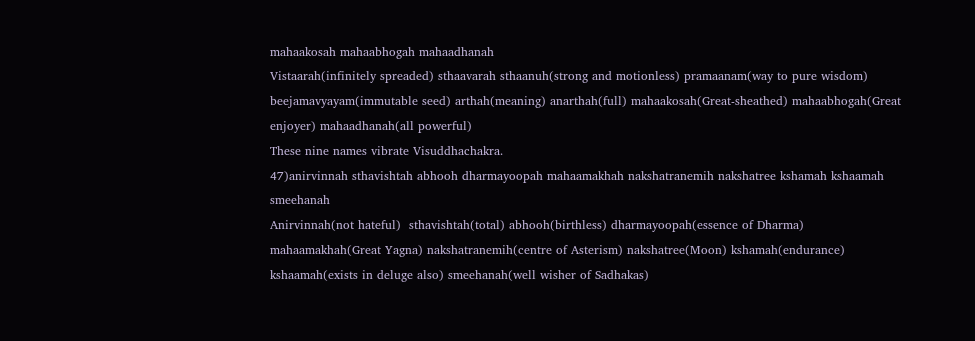mahaakosah mahaabhogah mahaadhanah
Vistaarah(infinitely spreaded) sthaavarah sthaanuh(strong and motionless) pramaanam(way to pure wisdom) beejamavyayam(immutable seed) arthah(meaning) anarthah(full) mahaakosah(Great-sheathed) mahaabhogah(Great enjoyer) mahaadhanah(all powerful)
These nine names vibrate Visuddhachakra.
47)anirvinnah sthavishtah abhooh dharmayoopah mahaamakhah nakshatranemih nakshatree kshamah kshaamah smeehanah
Anirvinnah(not hateful)  sthavishtah(total) abhooh(birthless) dharmayoopah(essence of Dharma) mahaamakhah(Great Yagna) nakshatranemih(centre of Asterism) nakshatree(Moon) kshamah(endurance) kshaamah(exists in deluge also) smeehanah(well wisher of Sadhakas)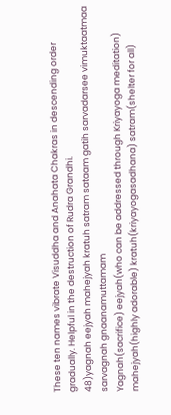These ten names vibrate Visuddha and Anahata Chakras in descending order gradually. Helpful in the destruction of Rudra Grandhi.
48)yagnah eejyah mahejyah kratuh satram sataam gatih sarvadarsee vimuktaatmaa sarvagnah gnaanamuttamam
Yagnah(sacrifice) eejyah(who can be addressed through Kriyayoga meditation)  mahejyah(highly adorable) kratuh(kriyayogasadhana) satram(shelter for all)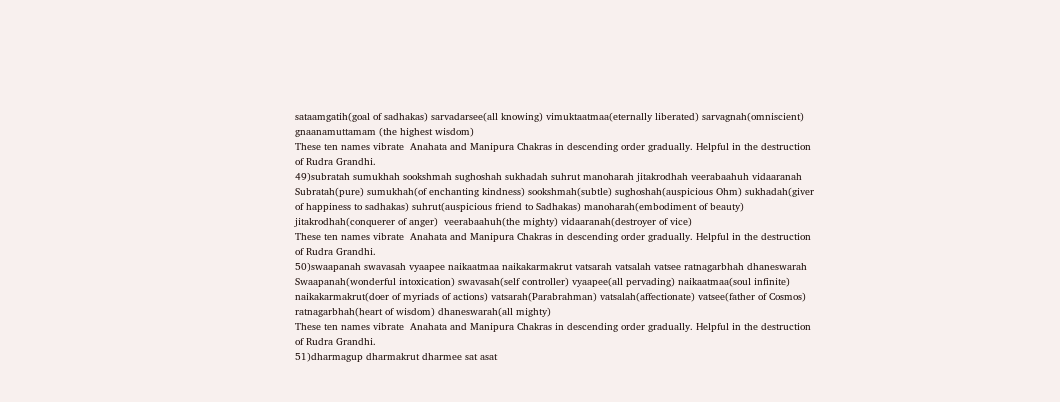sataamgatih(goal of sadhakas) sarvadarsee(all knowing) vimuktaatmaa(eternally liberated) sarvagnah(omniscient) gnaanamuttamam (the highest wisdom)
These ten names vibrate  Anahata and Manipura Chakras in descending order gradually. Helpful in the destruction of Rudra Grandhi.
49)subratah sumukhah sookshmah sughoshah sukhadah suhrut manoharah jitakrodhah veerabaahuh vidaaranah
Subratah(pure) sumukhah(of enchanting kindness) sookshmah(subtle) sughoshah(auspicious Ohm) sukhadah(giver of happiness to sadhakas) suhrut(auspicious friend to Sadhakas) manoharah(embodiment of beauty) jitakrodhah(conquerer of anger)  veerabaahuh(the mighty) vidaaranah(destroyer of vice)
These ten names vibrate  Anahata and Manipura Chakras in descending order gradually. Helpful in the destruction of Rudra Grandhi.
50)swaapanah swavasah vyaapee naikaatmaa naikakarmakrut vatsarah vatsalah vatsee ratnagarbhah dhaneswarah
Swaapanah(wonderful intoxication) swavasah(self controller) vyaapee(all pervading) naikaatmaa(soul infinite) naikakarmakrut(doer of myriads of actions) vatsarah(Parabrahman) vatsalah(affectionate) vatsee(father of Cosmos) ratnagarbhah(heart of wisdom) dhaneswarah(all mighty)
These ten names vibrate  Anahata and Manipura Chakras in descending order gradually. Helpful in the destruction of Rudra Grandhi.
51)dharmagup dharmakrut dharmee sat asat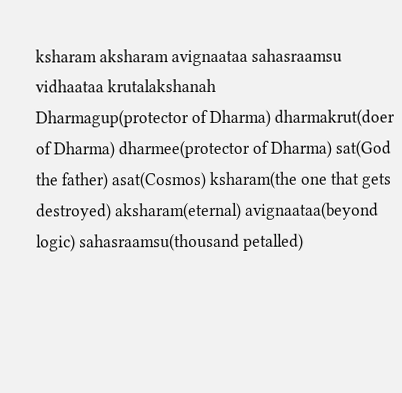ksharam aksharam avignaataa sahasraamsu vidhaataa krutalakshanah
Dharmagup(protector of Dharma) dharmakrut(doer of Dharma) dharmee(protector of Dharma) sat(God the father) asat(Cosmos) ksharam(the one that gets destroyed) aksharam(eternal) avignaataa(beyond logic) sahasraamsu(thousand petalled)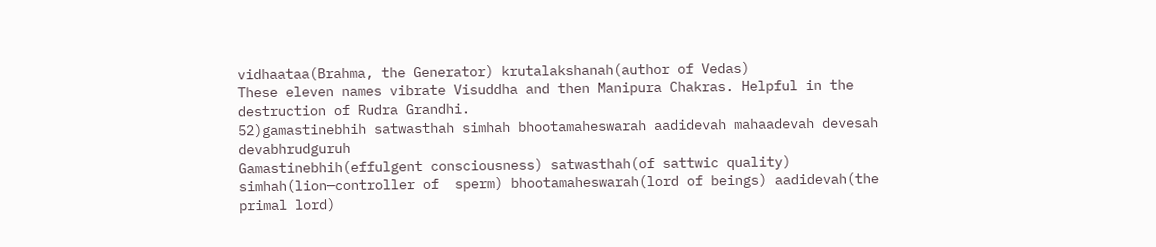vidhaataa(Brahma, the Generator) krutalakshanah(author of Vedas)
These eleven names vibrate Visuddha and then Manipura Chakras. Helpful in the destruction of Rudra Grandhi.
52)gamastinebhih satwasthah simhah bhootamaheswarah aadidevah mahaadevah devesah devabhrudguruh
Gamastinebhih(effulgent consciousness) satwasthah(of sattwic quality) simhah(lion—controller of  sperm) bhootamaheswarah(lord of beings) aadidevah(the primal lord)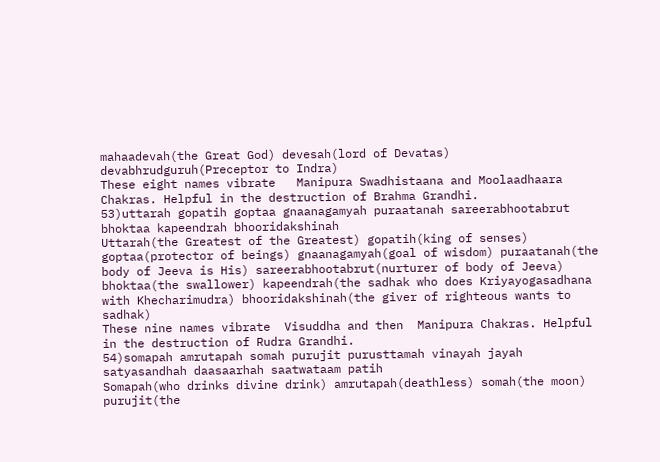mahaadevah(the Great God) devesah(lord of Devatas) devabhrudguruh(Preceptor to Indra)
These eight names vibrate   Manipura Swadhistaana and Moolaadhaara Chakras. Helpful in the destruction of Brahma Grandhi.
53)uttarah gopatih goptaa gnaanagamyah puraatanah sareerabhootabrut bhoktaa kapeendrah bhooridakshinah
Uttarah(the Greatest of the Greatest) gopatih(king of senses) goptaa(protector of beings) gnaanagamyah(goal of wisdom) puraatanah(the body of Jeeva is His) sareerabhootabrut(nurturer of body of Jeeva) bhoktaa(the swallower) kapeendrah(the sadhak who does Kriyayogasadhana with Khecharimudra) bhooridakshinah(the giver of righteous wants to sadhak)
These nine names vibrate  Visuddha and then  Manipura Chakras. Helpful in the destruction of Rudra Grandhi.
54)somapah amrutapah somah purujit purusttamah vinayah jayah satyasandhah daasaarhah saatwataam patih
Somapah(who drinks divine drink) amrutapah(deathless) somah(the moon) purujit(the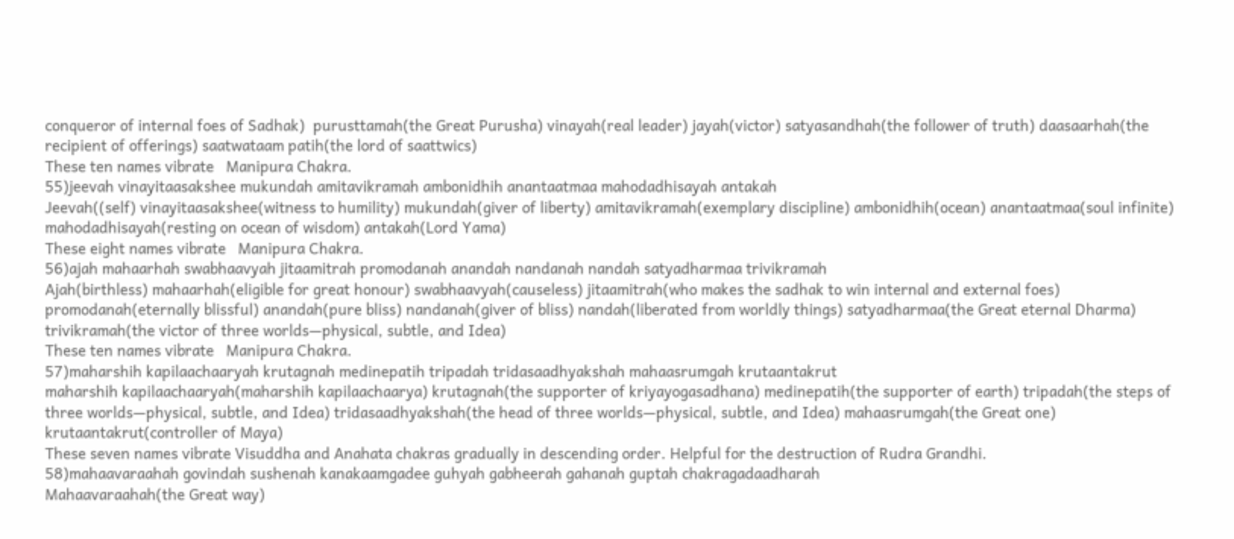conqueror of internal foes of Sadhak)  purusttamah(the Great Purusha) vinayah(real leader) jayah(victor) satyasandhah(the follower of truth) daasaarhah(the recipient of offerings) saatwataam patih(the lord of saattwics)
These ten names vibrate   Manipura Chakra.
55)jeevah vinayitaasakshee mukundah amitavikramah ambonidhih anantaatmaa mahodadhisayah antakah
Jeevah((self) vinayitaasakshee(witness to humility) mukundah(giver of liberty) amitavikramah(exemplary discipline) ambonidhih(ocean) anantaatmaa(soul infinite) mahodadhisayah(resting on ocean of wisdom) antakah(Lord Yama)
These eight names vibrate   Manipura Chakra.
56)ajah mahaarhah swabhaavyah jitaamitrah promodanah anandah nandanah nandah satyadharmaa trivikramah
Ajah(birthless) mahaarhah(eligible for great honour) swabhaavyah(causeless) jitaamitrah(who makes the sadhak to win internal and external foes) promodanah(eternally blissful) anandah(pure bliss) nandanah(giver of bliss) nandah(liberated from worldly things) satyadharmaa(the Great eternal Dharma) trivikramah(the victor of three worlds—physical, subtle, and Idea)
These ten names vibrate   Manipura Chakra.
57)maharshih kapilaachaaryah krutagnah medinepatih tripadah tridasaadhyakshah mahaasrumgah krutaantakrut
maharshih kapilaachaaryah(maharshih kapilaachaarya) krutagnah(the supporter of kriyayogasadhana) medinepatih(the supporter of earth) tripadah(the steps of three worlds—physical, subtle, and Idea) tridasaadhyakshah(the head of three worlds—physical, subtle, and Idea) mahaasrumgah(the Great one) krutaantakrut(controller of Maya)
These seven names vibrate Visuddha and Anahata chakras gradually in descending order. Helpful for the destruction of Rudra Grandhi.
58)mahaavaraahah govindah sushenah kanakaamgadee guhyah gabheerah gahanah guptah chakragadaadharah
Mahaavaraahah(the Great way)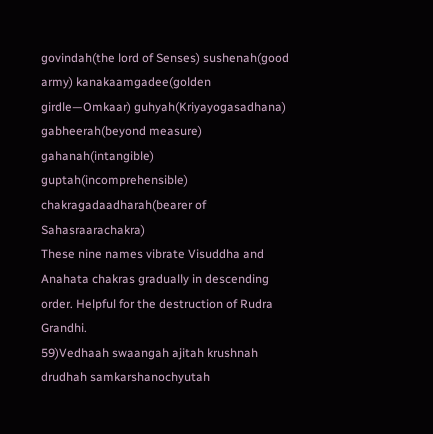govindah(the lord of Senses) sushenah(good army) kanakaamgadee(golden girdle—Omkaar) guhyah(Kriyayogasadhana) gabheerah(beyond measure) gahanah(intangible) guptah(incomprehensible)  chakragadaadharah(bearer of Sahasraarachakra)
These nine names vibrate Visuddha and Anahata chakras gradually in descending order. Helpful for the destruction of Rudra Grandhi.
59)Vedhaah swaangah ajitah krushnah drudhah samkarshanochyutah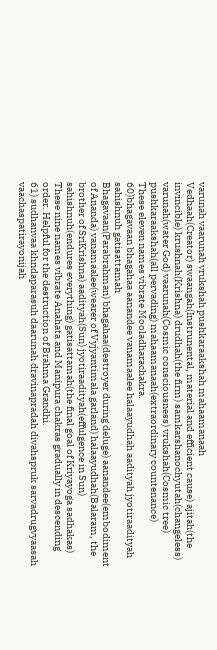varunah vaarunah vrukshah pushkaraakshah mahaamanaah
Vedhaah(Creator) swaangah(Instrunental, material and efficient cause) ajitah(the invincible) krushnah(Krishna) drudhah(the firm) samkarshanochyutah(changeless) varunah(water God) vaarunah(Cosmic consciousness) vrukshah(Cosmic tree) pushkaraakshah(all pervading) mahaamanaah(extraordinary countenance)
These eleven names vibrate Mooladharachakra.
60)bhagavaan bhagahaa aanandee vanamaalee halaayudhah aadityah jyotiraadityah sahishnuh gatisattamah
Bhagavaan(Parabrahman) bhagahaa(destroyer during deluge) aanandee(embodiment of Ananda) vanamaalee(wearer of Vyjyantimala garland) halaayudhah(Balaram, the brother of SriKrishna) aadityah(Sun) jyotiraadityah(effulgence in Sun) sahishnuh(endures everything) gatisattamah(the final goal of Kriyayoga sadhakas)
These nine names vibrate Anahata and Manipura chakras gradually in descending order. Helpful for the destruction of Brahma Grandhi.
61) sudhanvaa khndaparasuh daarunah dravinapradah divahspruk sarvadrugvyaasah vaachaspatirayonijah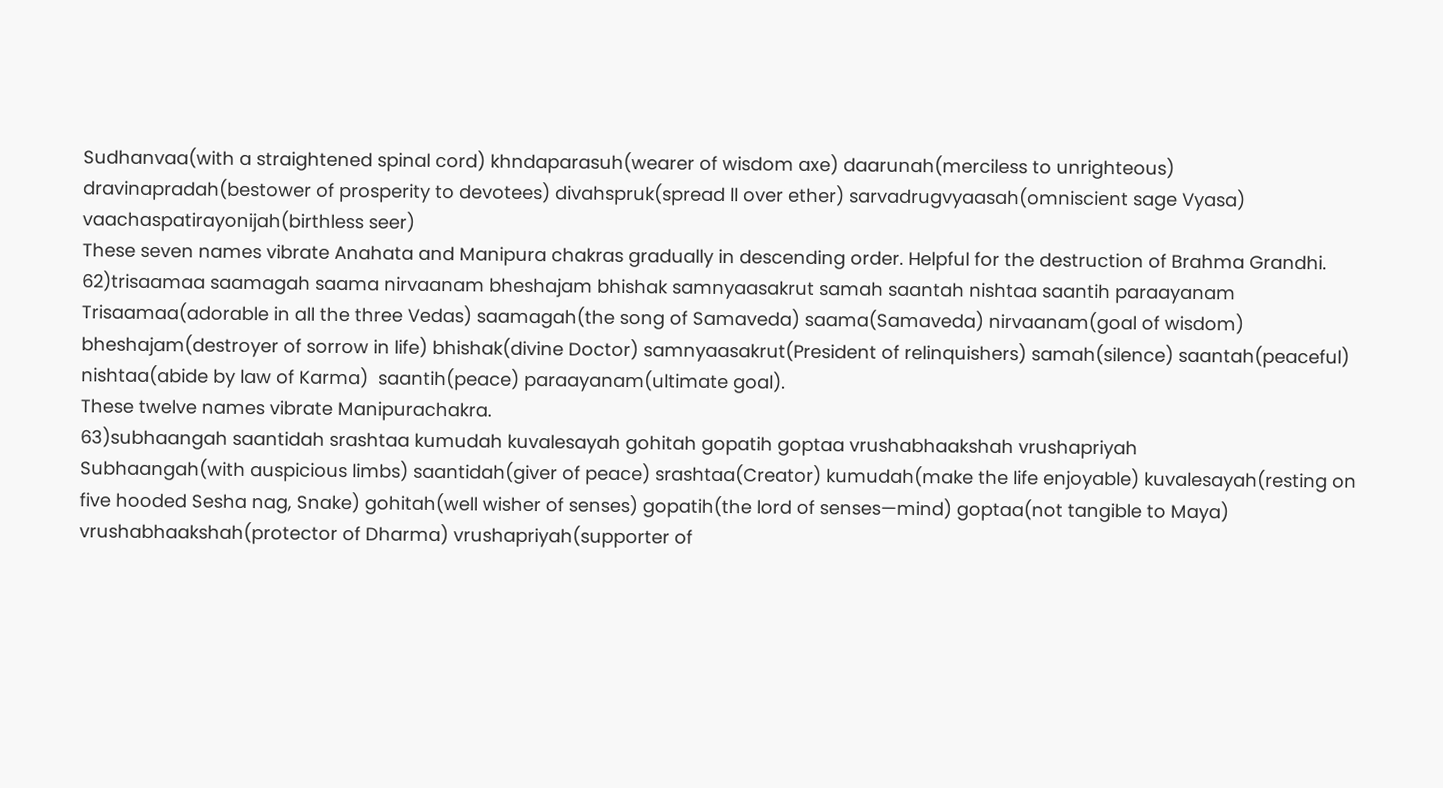Sudhanvaa(with a straightened spinal cord) khndaparasuh(wearer of wisdom axe) daarunah(merciless to unrighteous)  dravinapradah(bestower of prosperity to devotees) divahspruk(spread ll over ether) sarvadrugvyaasah(omniscient sage Vyasa) vaachaspatirayonijah(birthless seer)
These seven names vibrate Anahata and Manipura chakras gradually in descending order. Helpful for the destruction of Brahma Grandhi.
62)trisaamaa saamagah saama nirvaanam bheshajam bhishak samnyaasakrut samah saantah nishtaa saantih paraayanam
Trisaamaa(adorable in all the three Vedas) saamagah(the song of Samaveda) saama(Samaveda) nirvaanam(goal of wisdom) bheshajam(destroyer of sorrow in life) bhishak(divine Doctor) samnyaasakrut(President of relinquishers) samah(silence) saantah(peaceful) nishtaa(abide by law of Karma)  saantih(peace) paraayanam(ultimate goal).
These twelve names vibrate Manipurachakra.
63)subhaangah saantidah srashtaa kumudah kuvalesayah gohitah gopatih goptaa vrushabhaakshah vrushapriyah
Subhaangah(with auspicious limbs) saantidah(giver of peace) srashtaa(Creator) kumudah(make the life enjoyable) kuvalesayah(resting on five hooded Sesha nag, Snake) gohitah(well wisher of senses) gopatih(the lord of senses—mind) goptaa(not tangible to Maya) vrushabhaakshah(protector of Dharma) vrushapriyah(supporter of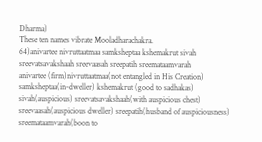Dharma)
These ten names vibrate Mooladharachakra.
64)anivartee nivruttaatmaa samksheptaa kshemakrut sivah sreevatsavakshaah sreevaasah sreepatih sreemataamvarah
anivartee (firm)nivruttaatmaa(not entangled in His Creation)   samksheptaa(in-dweller) kshemakrut (good to sadhakas)   sivah(auspicious) sreevatsavakshaah(with auspicious chest) sreevaasah(auspicious dweller) sreepatih(husband of auspiciousness) sreemataamvarah(boon to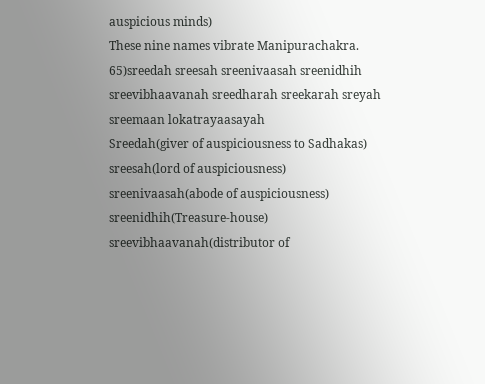auspicious minds)
These nine names vibrate Manipurachakra.
65)sreedah sreesah sreenivaasah sreenidhih sreevibhaavanah sreedharah sreekarah sreyah sreemaan lokatrayaasayah
Sreedah(giver of auspiciousness to Sadhakas) sreesah(lord of auspiciousness) sreenivaasah(abode of auspiciousness) sreenidhih(Treasure-house) sreevibhaavanah(distributor of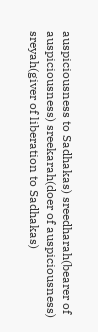auspiciousness to Sadhakas) sreedharah(bearer of auspiciousness) sreekarah(doer of auspiciousness) sreyah(giver of liberation to Sadhakas)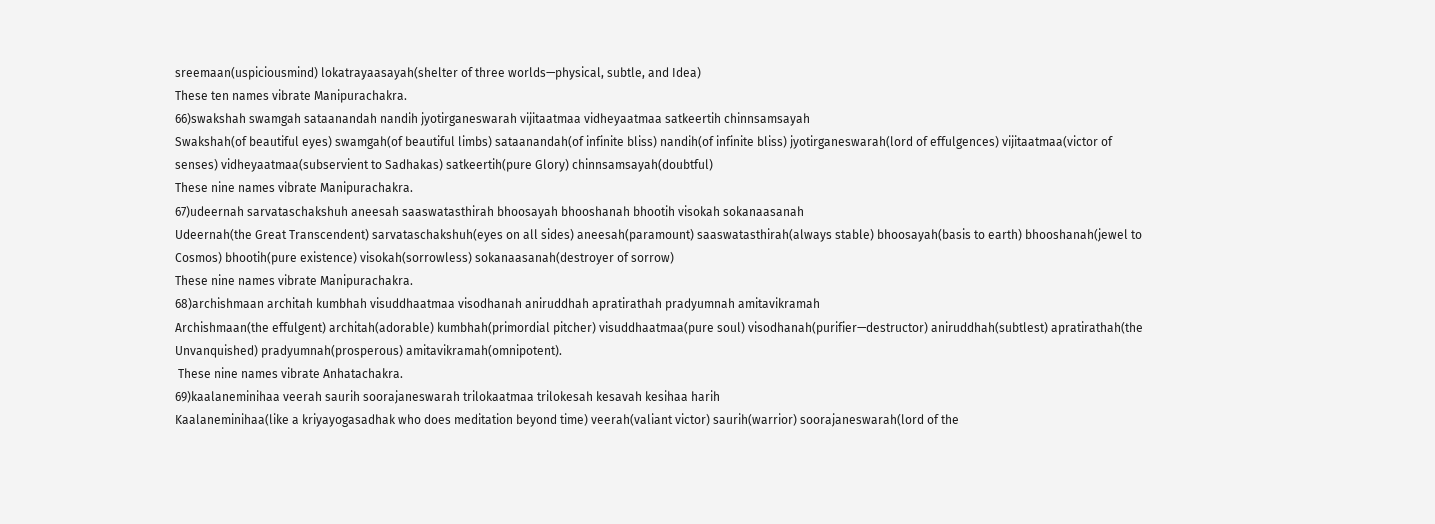sreemaan(uspiciousmind) lokatrayaasayah(shelter of three worlds—physical, subtle, and Idea)
These ten names vibrate Manipurachakra.
66)swakshah swamgah sataanandah nandih jyotirganeswarah vijitaatmaa vidheyaatmaa satkeertih chinnsamsayah
Swakshah(of beautiful eyes) swamgah(of beautiful limbs) sataanandah(of infinite bliss) nandih(of infinite bliss) jyotirganeswarah(lord of effulgences) vijitaatmaa(victor of senses) vidheyaatmaa(subservient to Sadhakas) satkeertih(pure Glory) chinnsamsayah(doubtful)
These nine names vibrate Manipurachakra.
67)udeernah sarvataschakshuh aneesah saaswatasthirah bhoosayah bhooshanah bhootih visokah sokanaasanah
Udeernah(the Great Transcendent) sarvataschakshuh(eyes on all sides) aneesah(paramount) saaswatasthirah(always stable) bhoosayah(basis to earth) bhooshanah(jewel to Cosmos) bhootih(pure existence) visokah(sorrowless) sokanaasanah(destroyer of sorrow)
These nine names vibrate Manipurachakra.
68)archishmaan architah kumbhah visuddhaatmaa visodhanah aniruddhah apratirathah pradyumnah amitavikramah
Archishmaan(the effulgent) architah(adorable) kumbhah(primordial pitcher) visuddhaatmaa(pure soul) visodhanah(purifier—destructor) aniruddhah(subtlest) apratirathah(the Unvanquished) pradyumnah(prosperous) amitavikramah(omnipotent).
 These nine names vibrate Anhatachakra.
69)kaalaneminihaa veerah saurih soorajaneswarah trilokaatmaa trilokesah kesavah kesihaa harih
Kaalaneminihaa(like a kriyayogasadhak who does meditation beyond time) veerah(valiant victor) saurih(warrior) soorajaneswarah(lord of the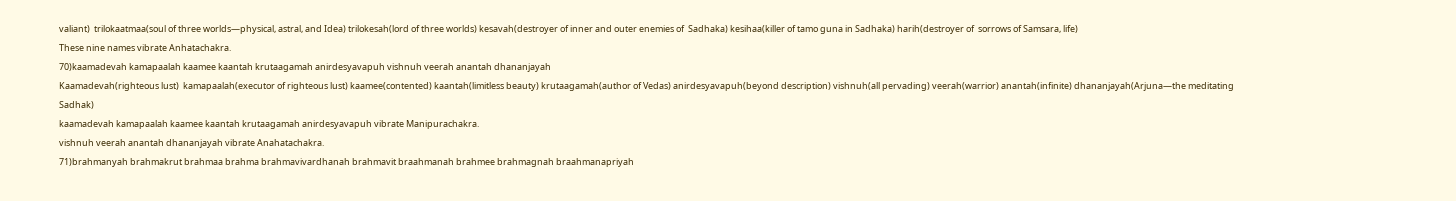valiant)  trilokaatmaa(soul of three worlds—physical, astral, and Idea) trilokesah(lord of three worlds) kesavah(destroyer of inner and outer enemies of  Sadhaka) kesihaa(killer of tamo guna in Sadhaka) harih(destroyer of  sorrows of Samsara, life)
These nine names vibrate Anhatachakra.
70)kaamadevah kamapaalah kaamee kaantah krutaagamah anirdesyavapuh vishnuh veerah anantah dhananjayah
Kaamadevah(righteous lust)  kamapaalah(executor of righteous lust) kaamee(contented) kaantah(limitless beauty) krutaagamah(author of Vedas) anirdesyavapuh(beyond description) vishnuh(all pervading) veerah(warrior) anantah(infinite) dhananjayah(Arjuna—the meditating Sadhak)
kaamadevah kamapaalah kaamee kaantah krutaagamah anirdesyavapuh vibrate Manipurachakra.
vishnuh veerah anantah dhananjayah vibrate Anahatachakra.
71)brahmanyah brahmakrut brahmaa brahma brahmavivardhanah brahmavit braahmanah brahmee brahmagnah braahmanapriyah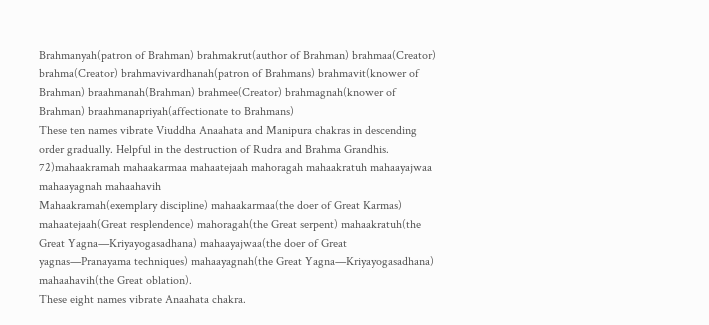Brahmanyah(patron of Brahman) brahmakrut(author of Brahman) brahmaa(Creator) brahma(Creator) brahmavivardhanah(patron of Brahmans) brahmavit(knower of Brahman) braahmanah(Brahman) brahmee(Creator) brahmagnah(knower of Brahman) braahmanapriyah(affectionate to Brahmans)
These ten names vibrate Viuddha Anaahata and Manipura chakras in descending order gradually. Helpful in the destruction of Rudra and Brahma Grandhis.
72)mahaakramah mahaakarmaa mahaatejaah mahoragah mahaakratuh mahaayajwaa mahaayagnah mahaahavih
Mahaakramah(exemplary discipline) mahaakarmaa(the doer of Great Karmas) mahaatejaah(Great resplendence) mahoragah(the Great serpent) mahaakratuh(the Great Yagna—Kriyayogasadhana) mahaayajwaa(the doer of Great yagnas—Pranayama techniques) mahaayagnah(the Great Yagna—Kriyayogasadhana) mahaahavih(the Great oblation).
These eight names vibrate Anaahata chakra.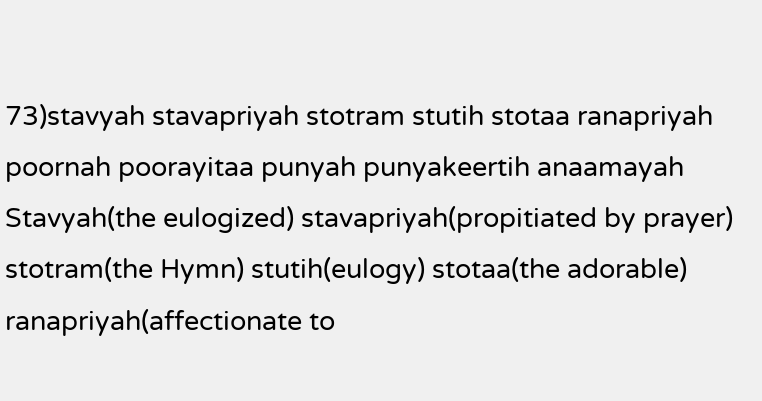73)stavyah stavapriyah stotram stutih stotaa ranapriyah poornah poorayitaa punyah punyakeertih anaamayah
Stavyah(the eulogized) stavapriyah(propitiated by prayer) stotram(the Hymn) stutih(eulogy) stotaa(the adorable) ranapriyah(affectionate to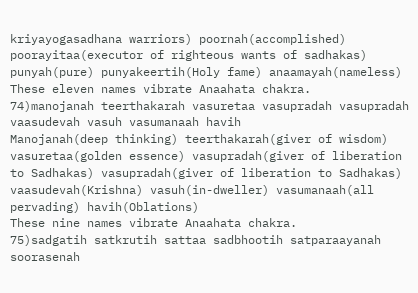kriyayogasadhana warriors) poornah(accomplished) poorayitaa(executor of righteous wants of sadhakas) punyah(pure) punyakeertih(Holy fame) anaamayah(nameless)
These eleven names vibrate Anaahata chakra.
74)manojanah teerthakarah vasuretaa vasupradah vasupradah vaasudevah vasuh vasumanaah havih
Manojanah(deep thinking) teerthakarah(giver of wisdom) vasuretaa(golden essence) vasupradah(giver of liberation to Sadhakas) vasupradah(giver of liberation to Sadhakas) vaasudevah(Krishna) vasuh(in-dweller) vasumanaah(all pervading) havih(Oblations)
These nine names vibrate Anaahata chakra.
75)sadgatih satkrutih sattaa sadbhootih satparaayanah soorasenah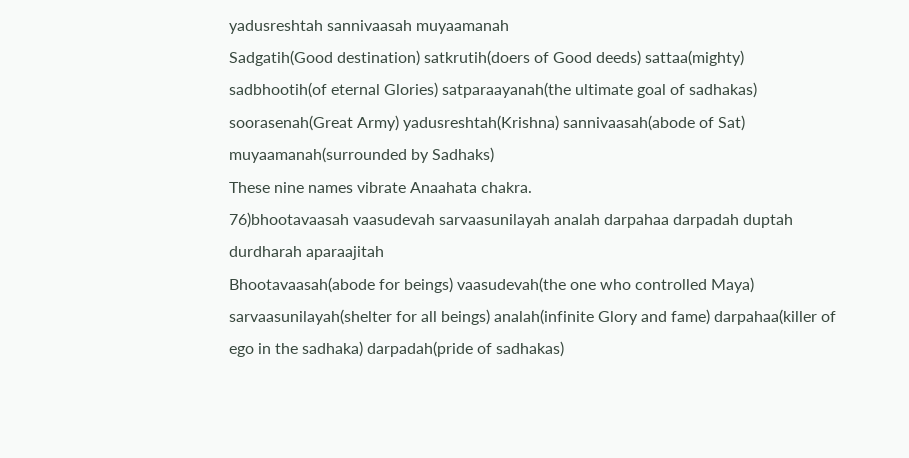yadusreshtah sannivaasah muyaamanah
Sadgatih(Good destination) satkrutih(doers of Good deeds) sattaa(mighty) sadbhootih(of eternal Glories) satparaayanah(the ultimate goal of sadhakas)  soorasenah(Great Army) yadusreshtah(Krishna) sannivaasah(abode of Sat) muyaamanah(surrounded by Sadhaks)
These nine names vibrate Anaahata chakra.
76)bhootavaasah vaasudevah sarvaasunilayah analah darpahaa darpadah duptah durdharah aparaajitah
Bhootavaasah(abode for beings) vaasudevah(the one who controlled Maya) sarvaasunilayah(shelter for all beings) analah(infinite Glory and fame) darpahaa(killer of ego in the sadhaka) darpadah(pride of sadhakas)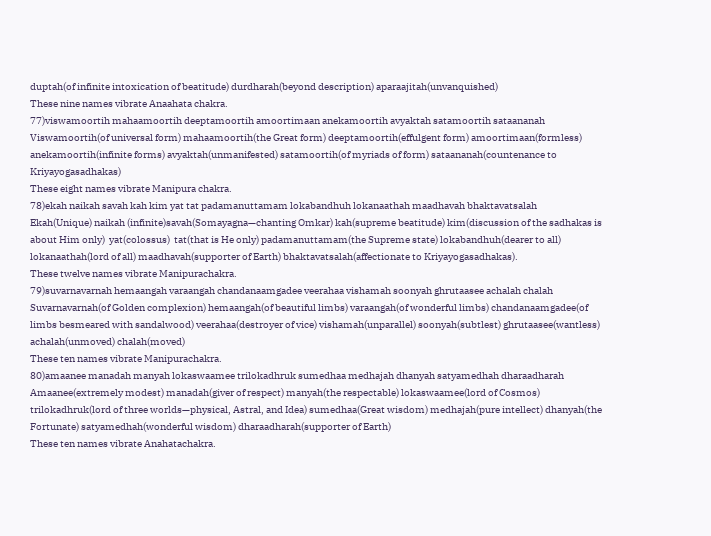duptah(of infinite intoxication of beatitude) durdharah(beyond description) aparaajitah(unvanquished)
These nine names vibrate Anaahata chakra.
77)viswamoortih mahaamoortih deeptamoortih amoortimaan anekamoortih avyaktah satamoortih sataananah
Viswamoortih(of universal form) mahaamoortih(the Great form) deeptamoortih(effulgent form) amoortimaan(formless) anekamoortih(infinite forms) avyaktah(unmanifested) satamoortih(of myriads of form) sataananah(countenance to Kriyayogasadhakas)
These eight names vibrate Manipura chakra.
78)ekah naikah savah kah kim yat tat padamanuttamam lokabandhuh lokanaathah maadhavah bhaktavatsalah
Ekah(Unique) naikah (infinite)savah(Somayagna—chanting Omkar) kah(supreme beatitude) kim(discussion of the sadhakas is about Him only)  yat(colossus)  tat(that is He only) padamanuttamam(the Supreme state) lokabandhuh(dearer to all) lokanaathah(lord of all) maadhavah(supporter of Earth) bhaktavatsalah(affectionate to Kriyayogasadhakas).
These twelve names vibrate Manipurachakra.
79)suvarnavarnah hemaangah varaangah chandanaamgadee veerahaa vishamah soonyah ghrutaasee achalah chalah
Suvarnavarnah(of Golden complexion) hemaangah(of beautiful limbs) varaangah(of wonderful limbs) chandanaamgadee(of limbs besmeared with sandalwood) veerahaa(destroyer of vice) vishamah(unparallel) soonyah(subtlest) ghrutaasee(wantless) achalah(unmoved) chalah(moved)
These ten names vibrate Manipurachakra.
80)amaanee manadah manyah lokaswaamee trilokadhruk sumedhaa medhajah dhanyah satyamedhah dharaadharah
Amaanee(extremely modest) manadah(giver of respect) manyah(the respectable) lokaswaamee(lord of Cosmos) trilokadhruk(lord of three worlds—physical, Astral, and Idea) sumedhaa(Great wisdom) medhajah(pure intellect) dhanyah(the Fortunate) satyamedhah(wonderful wisdom) dharaadharah(supporter of Earth)
These ten names vibrate Anahatachakra.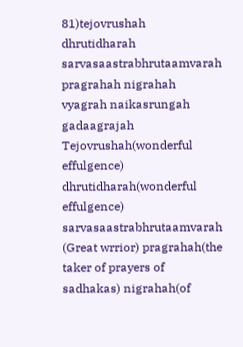81)tejovrushah dhrutidharah sarvasaastrabhrutaamvarah pragrahah nigrahah vyagrah naikasrungah gadaagrajah
Tejovrushah(wonderful effulgence) dhrutidharah(wonderful effulgence) sarvasaastrabhrutaamvarah (Great wrrior) pragrahah(the taker of prayers of sadhakas) nigrahah(of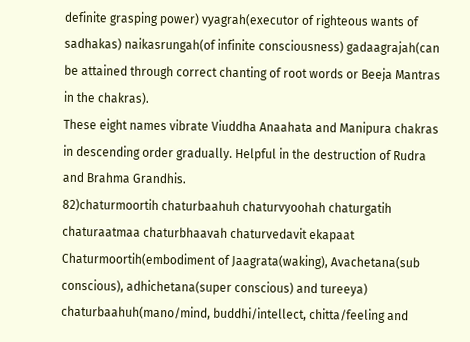definite grasping power) vyagrah(executor of righteous wants of sadhakas) naikasrungah(of infinite consciousness) gadaagrajah(can be attained through correct chanting of root words or Beeja Mantras in the chakras).
These eight names vibrate Viuddha Anaahata and Manipura chakras in descending order gradually. Helpful in the destruction of Rudra and Brahma Grandhis.
82)chaturmoortih chaturbaahuh chaturvyoohah chaturgatih chaturaatmaa chaturbhaavah chaturvedavit ekapaat
Chaturmoortih(embodiment of Jaagrata(waking), Avachetana(sub conscious), adhichetana(super conscious) and tureeya)  chaturbaahuh(mano/mind, buddhi/intellect, chitta/feeling and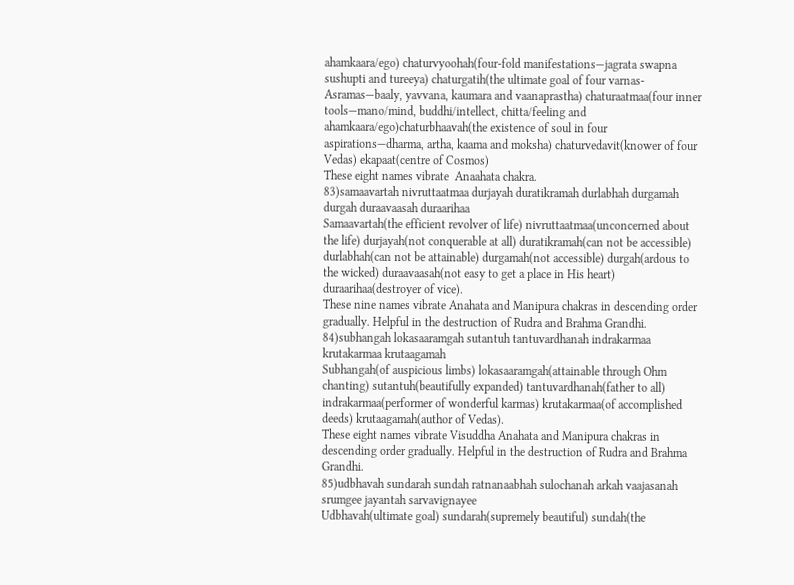ahamkaara/ego) chaturvyoohah(four-fold manifestations—jagrata swapna sushupti and tureeya) chaturgatih(the ultimate goal of four varnas-Asramas—baaly, yavvana, kaumara and vaanaprastha) chaturaatmaa(four inner tools—mano/mind, buddhi/intellect, chitta/feeling and ahamkaara/ego)chaturbhaavah(the existence of soul in four aspirations—dharma, artha, kaama and moksha) chaturvedavit(knower of four Vedas) ekapaat(centre of Cosmos)
These eight names vibrate  Anaahata chakra.
83)samaavartah nivruttaatmaa durjayah duratikramah durlabhah durgamah durgah duraavaasah duraarihaa
Samaavartah(the efficient revolver of life) nivruttaatmaa(unconcerned about the life) durjayah(not conquerable at all) duratikramah(can not be accessible)  durlabhah(can not be attainable) durgamah(not accessible) durgah(ardous to the wicked) duraavaasah(not easy to get a place in His heart) duraarihaa(destroyer of vice).
These nine names vibrate Anahata and Manipura chakras in descending order gradually. Helpful in the destruction of Rudra and Brahma Grandhi.
84)subhangah lokasaaramgah sutantuh tantuvardhanah indrakarmaa krutakarmaa krutaagamah
Subhangah(of auspicious limbs) lokasaaramgah(attainable through Ohm chanting) sutantuh(beautifully expanded) tantuvardhanah(father to all) indrakarmaa(performer of wonderful karmas) krutakarmaa(of accomplished deeds) krutaagamah(author of Vedas).
These eight names vibrate Visuddha Anahata and Manipura chakras in descending order gradually. Helpful in the destruction of Rudra and Brahma Grandhi.
85)udbhavah sundarah sundah ratnanaabhah sulochanah arkah vaajasanah srumgee jayantah sarvavignayee
Udbhavah(ultimate goal) sundarah(supremely beautiful) sundah(the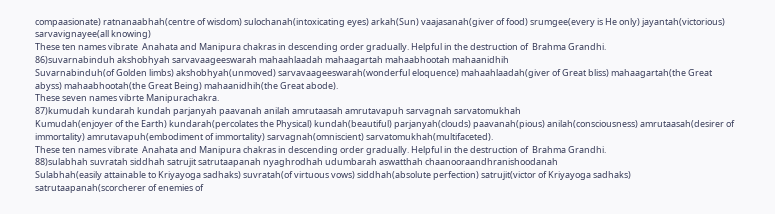compaasionate) ratnanaabhah(centre of wisdom) sulochanah(intoxicating eyes) arkah(Sun) vaajasanah(giver of food) srumgee(every is He only) jayantah(victorious) sarvavignayee(all knowing)
These ten names vibrate  Anahata and Manipura chakras in descending order gradually. Helpful in the destruction of  Brahma Grandhi.
86)suvarnabinduh akshobhyah sarvavaageeswarah mahaahlaadah mahaagartah mahaabhootah mahaanidhih
Suvarnabinduh(of Golden limbs) akshobhyah(unmoved) sarvavaageeswarah(wonderful eloquence) mahaahlaadah(giver of Great bliss) mahaagartah(the Great abyss) mahaabhootah(the Great Being) mahaanidhih(the Great abode).
These seven names vibrte Manipurachakra.
87)kumudah kundarah kundah parjanyah paavanah anilah amrutaasah amrutavapuh sarvagnah sarvatomukhah
Kumudah(enjoyer of the Earth) kundarah(percolates the Physical) kundah(beautiful) parjanyah(clouds) paavanah(pious) anilah(consciousness) amrutaasah(desirer of immortality) amrutavapuh(embodiment of immortality) sarvagnah(omniscient) sarvatomukhah(multifaceted).
These ten names vibrate  Anahata and Manipura chakras in descending order gradually. Helpful in the destruction of  Brahma Grandhi.
88)sulabhah suvratah siddhah satrujit satrutaapanah nyaghrodhah udumbarah aswatthah chaanooraandhranishoodanah
Sulabhah(easily attainable to Kriyayoga sadhaks) suvratah(of virtuous vows) siddhah(absolute perfection) satrujit(victor of Kriyayoga sadhaks) satrutaapanah(scorcherer of enemies of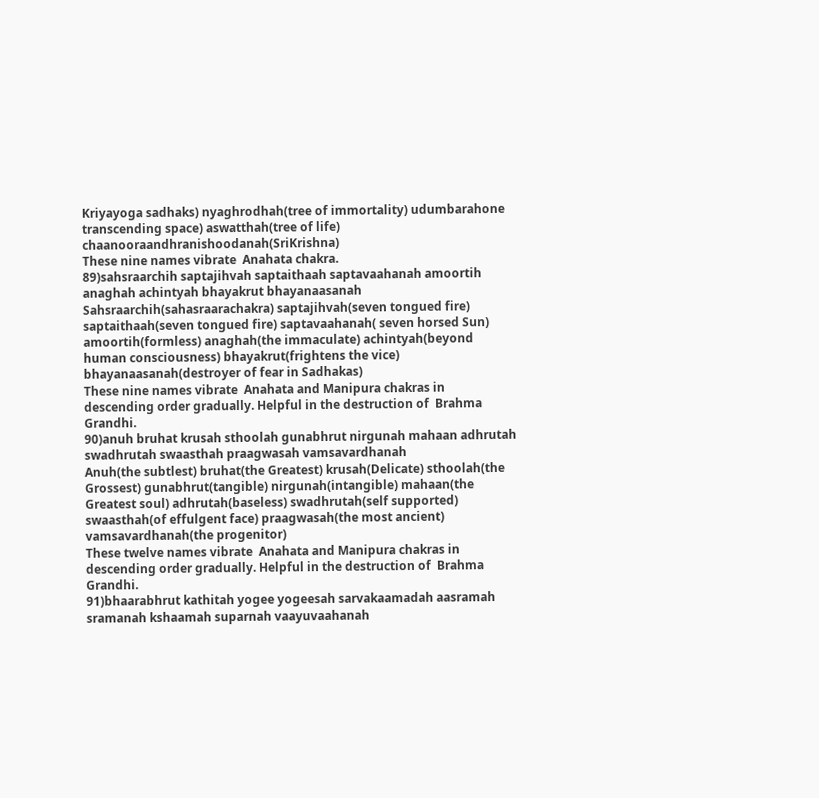Kriyayoga sadhaks) nyaghrodhah(tree of immortality) udumbarahone transcending space) aswatthah(tree of life) chaanooraandhranishoodanah(SriKrishna)
These nine names vibrate  Anahata chakra.
89)sahsraarchih saptajihvah saptaithaah saptavaahanah amoortih anaghah achintyah bhayakrut bhayanaasanah
Sahsraarchih(sahasraarachakra) saptajihvah(seven tongued fire) saptaithaah(seven tongued fire) saptavaahanah( seven horsed Sun) amoortih(formless) anaghah(the immaculate) achintyah(beyond human consciousness) bhayakrut(frightens the vice) bhayanaasanah(destroyer of fear in Sadhakas)
These nine names vibrate  Anahata and Manipura chakras in descending order gradually. Helpful in the destruction of  Brahma Grandhi.
90)anuh bruhat krusah sthoolah gunabhrut nirgunah mahaan adhrutah swadhrutah swaasthah praagwasah vamsavardhanah
Anuh(the subtlest) bruhat(the Greatest) krusah(Delicate) sthoolah(the Grossest) gunabhrut(tangible) nirgunah(intangible) mahaan(the Greatest soul) adhrutah(baseless) swadhrutah(self supported) swaasthah(of effulgent face) praagwasah(the most ancient) vamsavardhanah(the progenitor)
These twelve names vibrate  Anahata and Manipura chakras in descending order gradually. Helpful in the destruction of  Brahma Grandhi.
91)bhaarabhrut kathitah yogee yogeesah sarvakaamadah aasramah sramanah kshaamah suparnah vaayuvaahanah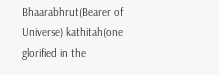Bhaarabhrut(Bearer of Universe) kathitah(one glorified in the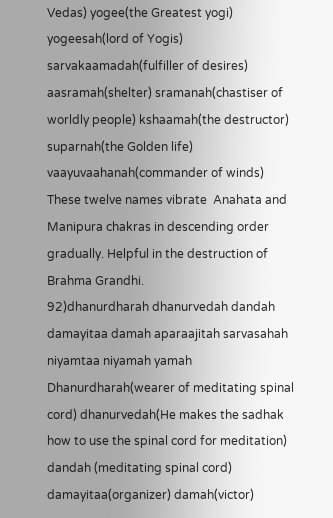Vedas) yogee(the Greatest yogi) yogeesah(lord of Yogis) sarvakaamadah(fulfiller of desires) aasramah(shelter) sramanah(chastiser of worldly people) kshaamah(the destructor)  suparnah(the Golden life) vaayuvaahanah(commander of winds)
These twelve names vibrate  Anahata and Manipura chakras in descending order gradually. Helpful in the destruction of  Brahma Grandhi.
92)dhanurdharah dhanurvedah dandah damayitaa damah aparaajitah sarvasahah niyamtaa niyamah yamah
Dhanurdharah(wearer of meditating spinal cord) dhanurvedah(He makes the sadhak how to use the spinal cord for meditation) dandah (meditating spinal cord) damayitaa(organizer) damah(victor)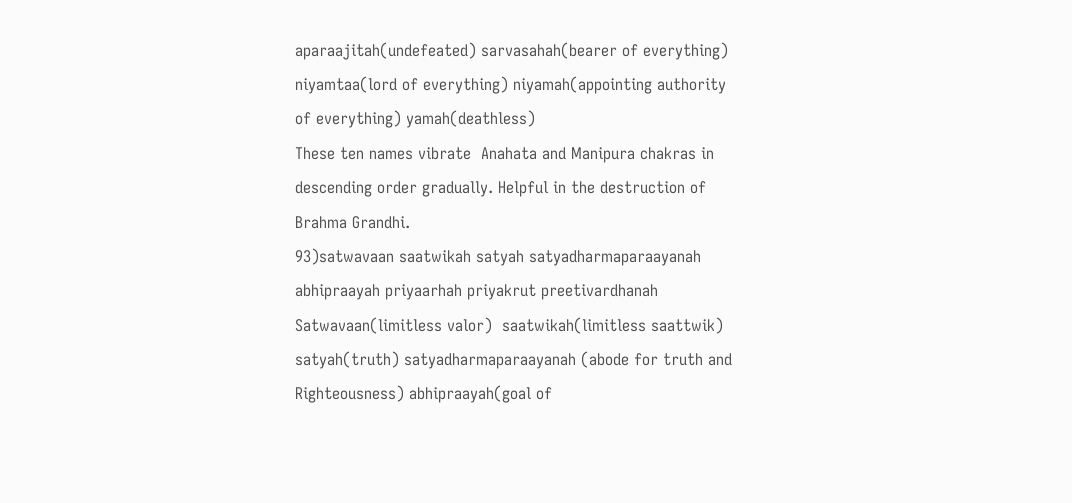aparaajitah(undefeated) sarvasahah(bearer of everything) niyamtaa(lord of everything) niyamah(appointing authority of everything) yamah(deathless)
These ten names vibrate  Anahata and Manipura chakras in descending order gradually. Helpful in the destruction of  Brahma Grandhi.
93)satwavaan saatwikah satyah satyadharmaparaayanah abhipraayah priyaarhah priyakrut preetivardhanah
Satwavaan(limitless valor)  saatwikah(limitless saattwik) satyah(truth) satyadharmaparaayanah (abode for truth and Righteousness) abhipraayah(goal of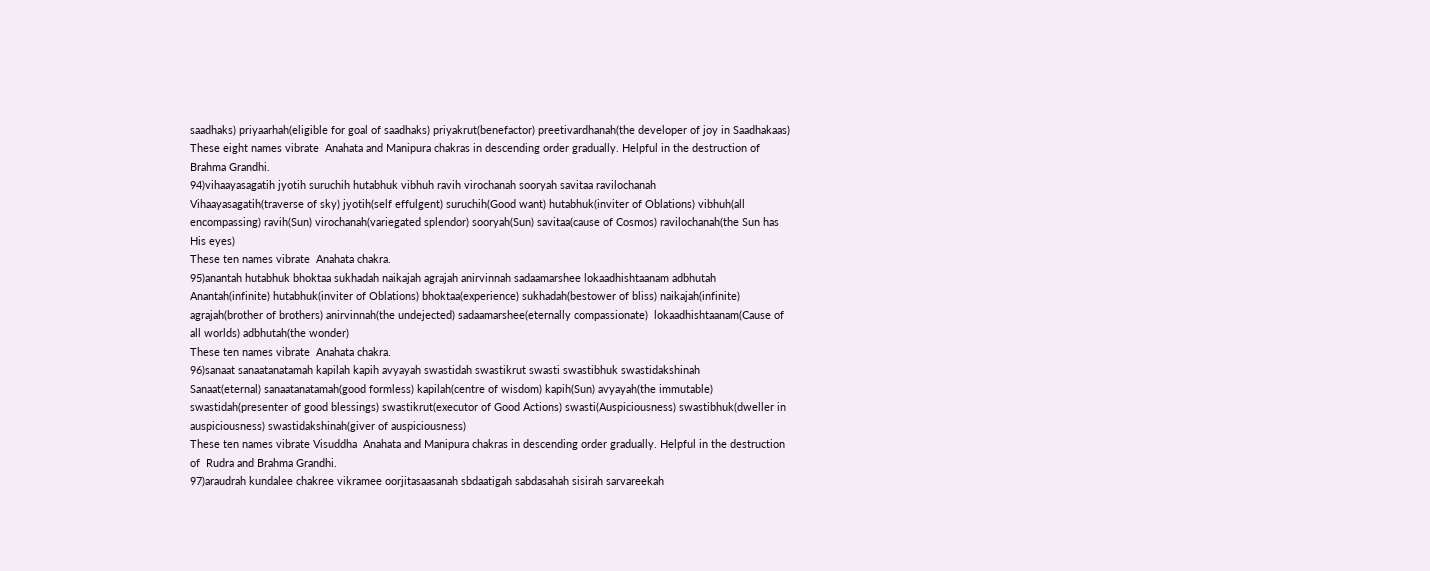saadhaks) priyaarhah(eligible for goal of saadhaks) priyakrut(benefactor) preetivardhanah(the developer of joy in Saadhakaas)
These eight names vibrate  Anahata and Manipura chakras in descending order gradually. Helpful in the destruction of  Brahma Grandhi.
94)vihaayasagatih jyotih suruchih hutabhuk vibhuh ravih virochanah sooryah savitaa ravilochanah
Vihaayasagatih(traverse of sky) jyotih(self effulgent) suruchih(Good want) hutabhuk(inviter of Oblations) vibhuh(all encompassing) ravih(Sun) virochanah(variegated splendor) sooryah(Sun) savitaa(cause of Cosmos) ravilochanah(the Sun has His eyes)
These ten names vibrate  Anahata chakra.
95)anantah hutabhuk bhoktaa sukhadah naikajah agrajah anirvinnah sadaamarshee lokaadhishtaanam adbhutah
Anantah(infinite) hutabhuk(inviter of Oblations) bhoktaa(experience) sukhadah(bestower of bliss) naikajah(infinite) agrajah(brother of brothers) anirvinnah(the undejected) sadaamarshee(eternally compassionate)  lokaadhishtaanam(Cause of all worlds) adbhutah(the wonder)
These ten names vibrate  Anahata chakra.
96)sanaat sanaatanatamah kapilah kapih avyayah swastidah swastikrut swasti swastibhuk swastidakshinah
Sanaat(eternal) sanaatanatamah(good formless) kapilah(centre of wisdom) kapih(Sun) avyayah(the immutable) swastidah(presenter of good blessings) swastikrut(executor of Good Actions) swasti(Auspiciousness) swastibhuk(dweller in auspiciousness) swastidakshinah(giver of auspiciousness)
These ten names vibrate Visuddha  Anahata and Manipura chakras in descending order gradually. Helpful in the destruction of  Rudra and Brahma Grandhi.
97)araudrah kundalee chakree vikramee oorjitasaasanah sbdaatigah sabdasahah sisirah sarvareekah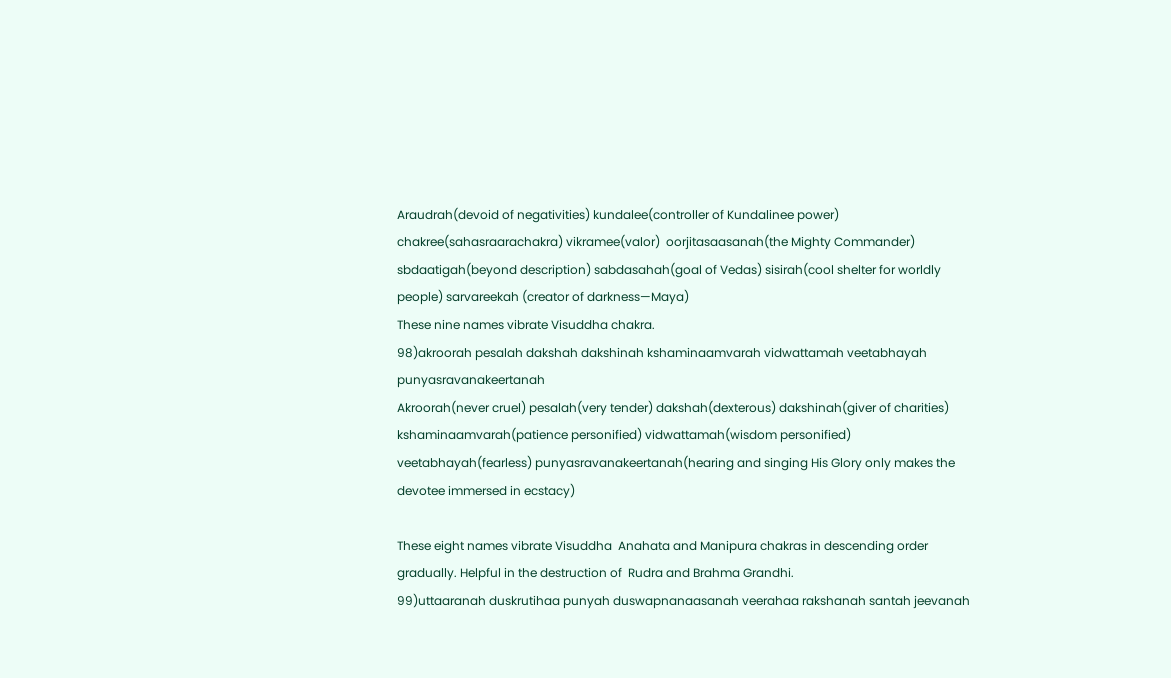Araudrah(devoid of negativities) kundalee(controller of Kundalinee power) chakree(sahasraarachakra) vikramee(valor)  oorjitasaasanah(the Mighty Commander) sbdaatigah(beyond description) sabdasahah(goal of Vedas) sisirah(cool shelter for worldly people) sarvareekah (creator of darkness—Maya)
These nine names vibrate Visuddha chakra.
98)akroorah pesalah dakshah dakshinah kshaminaamvarah vidwattamah veetabhayah punyasravanakeertanah
Akroorah(never cruel) pesalah(very tender) dakshah(dexterous) dakshinah(giver of charities) kshaminaamvarah(patience personified) vidwattamah(wisdom personified) veetabhayah(fearless) punyasravanakeertanah(hearing and singing His Glory only makes the devotee immersed in ecstacy)

These eight names vibrate Visuddha  Anahata and Manipura chakras in descending order gradually. Helpful in the destruction of  Rudra and Brahma Grandhi.
99)uttaaranah duskrutihaa punyah duswapnanaasanah veerahaa rakshanah santah jeevanah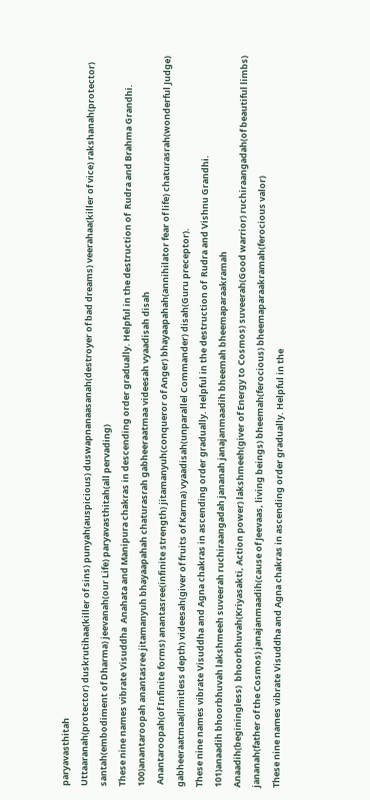paryavasthitah
Uttaaranah(protector) duskrutihaa(killer of sins) punyah(auspicious) duswapnanaasanah(destroyer of bad dreams) veerahaa(killer of vice) rakshanah(protector) santah(embodiment of Dharma) jeevanah(our Life) paryavasthitah(all pervading)
These nine names vibrate Visuddha  Anahata and Manipura chakras in descending order gradually. Helpful in the destruction of  Rudra and Brahma Grandhi.
100)anantaroopah anantasree jitamanyuh bhayaapahah chaturasrah gabheeraatmaa videesah vyaadisah disah
 Anantaroopah(of Infinite forms) anantasree(infinite strength) jitamanyuh(conqueror of Anger) bhayaapahah(annihilator fear of life) chaturasrah(wonderful Judge) gabheeraatmaa(limitless depth) videesah(giver of fruits of Karma) vyaadisah(unparallel Commander) disah(Guru preceptor).
These nine names vibrate Visuddha and Agna chakras in ascending order gradually. Helpful in the destruction of  Rudra and Vishnu Grandhi.
101)anaadih bhoorbhuvah lakshmeeh suveerah ruchiraangadah jananah janajanmaadih bheemah bheemaparaakramah
Anaadih(beginingless)  bhoorbhuvah(Kriyasakti, Action power) lakshmeeh(giver of Energy to Cosmos) suveerah(Good warrior) ruchiraangadah(of beautiful limbs) jananah(father of the Cosmos) janajanmaadih(cause of Jeevaas, living beings) bheemah(ferocious) bheemaparaakramah(ferocious valor)
These nine names vibrate Visuddha and Agna chakras in ascending order gradually. Helpful in the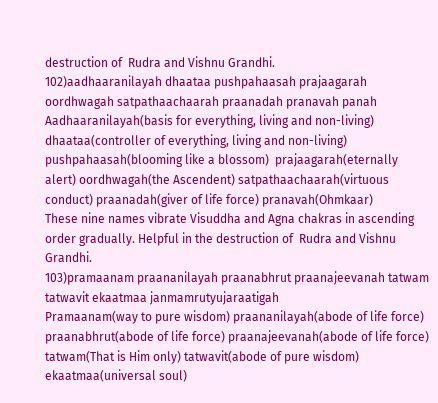destruction of  Rudra and Vishnu Grandhi.
102)aadhaaranilayah dhaataa pushpahaasah prajaagarah oordhwagah satpathaachaarah praanadah pranavah panah
Aadhaaranilayah(basis for everything, living and non-living) dhaataa(controller of everything, living and non-living) pushpahaasah(blooming like a blossom)  prajaagarah(eternally alert) oordhwagah(the Ascendent) satpathaachaarah(virtuous conduct) praanadah(giver of life force) pranavah(Ohmkaar)
These nine names vibrate Visuddha and Agna chakras in ascending order gradually. Helpful in the destruction of  Rudra and Vishnu Grandhi.
103)pramaanam praananilayah praanabhrut praanajeevanah tatwam tatwavit ekaatmaa janmamrutyujaraatigah
Pramaanam(way to pure wisdom) praananilayah(abode of life force) praanabhrut(abode of life force) praanajeevanah(abode of life force) tatwam(That is Him only) tatwavit(abode of pure wisdom) ekaatmaa(universal soul)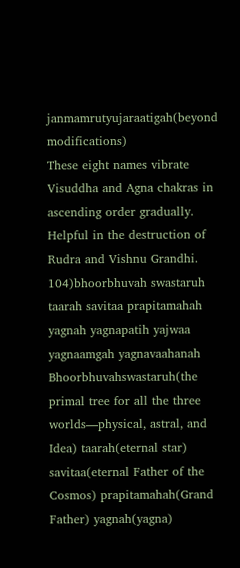janmamrutyujaraatigah(beyond modifications)
These eight names vibrate Visuddha and Agna chakras in ascending order gradually. Helpful in the destruction of  Rudra and Vishnu Grandhi.
104)bhoorbhuvah swastaruh taarah savitaa prapitamahah yagnah yagnapatih yajwaa yagnaamgah yagnavaahanah
Bhoorbhuvahswastaruh(the primal tree for all the three worlds—physical, astral, and Idea) taarah(eternal star)  savitaa(eternal Father of the Cosmos) prapitamahah(Grand Father) yagnah(yagna)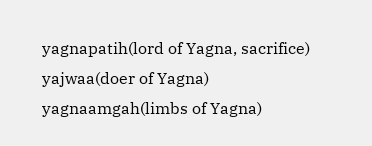yagnapatih(lord of Yagna, sacrifice) yajwaa(doer of Yagna) yagnaamgah(limbs of Yagna)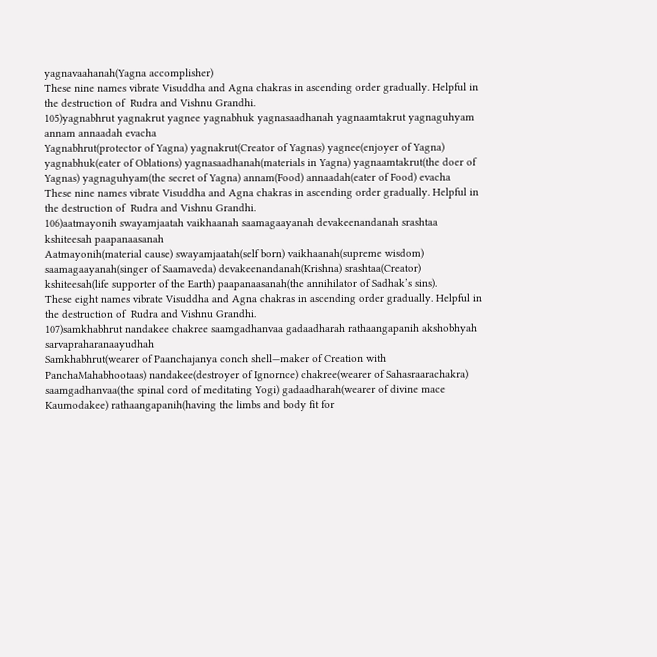yagnavaahanah(Yagna accomplisher)
These nine names vibrate Visuddha and Agna chakras in ascending order gradually. Helpful in the destruction of  Rudra and Vishnu Grandhi.
105)yagnabhrut yagnakrut yagnee yagnabhuk yagnasaadhanah yagnaamtakrut yagnaguhyam annam annaadah evacha
Yagnabhrut(protector of Yagna) yagnakrut(Creator of Yagnas) yagnee(enjoyer of Yagna) yagnabhuk(eater of Oblations) yagnasaadhanah(materials in Yagna) yagnaamtakrut(the doer of Yagnas) yagnaguhyam(the secret of Yagna) annam(Food) annaadah(eater of Food) evacha
These nine names vibrate Visuddha and Agna chakras in ascending order gradually. Helpful in the destruction of  Rudra and Vishnu Grandhi.
106)aatmayonih swayamjaatah vaikhaanah saamagaayanah devakeenandanah srashtaa kshiteesah paapanaasanah
Aatmayonih(material cause) swayamjaatah(self born) vaikhaanah(supreme wisdom) saamagaayanah(singer of Saamaveda) devakeenandanah(Krishna) srashtaa(Creator) kshiteesah(life supporter of the Earth) paapanaasanah(the annihilator of Sadhak’s sins).
These eight names vibrate Visuddha and Agna chakras in ascending order gradually. Helpful in the destruction of  Rudra and Vishnu Grandhi.
107)samkhabhrut nandakee chakree saamgadhanvaa gadaadharah rathaangapanih akshobhyah sarvapraharanaayudhah
Samkhabhrut(wearer of Paanchajanya conch shell—maker of Creation with PanchaMahabhootaas) nandakee(destroyer of Ignornce) chakree(wearer of Sahasraarachakra) saamgadhanvaa(the spinal cord of meditating Yogi) gadaadharah(wearer of divine mace Kaumodakee) rathaangapanih(having the limbs and body fit for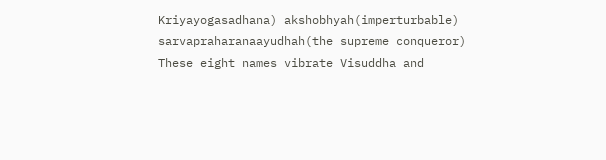Kriyayogasadhana) akshobhyah(imperturbable) sarvapraharanaayudhah(the supreme conqueror)
These eight names vibrate Visuddha and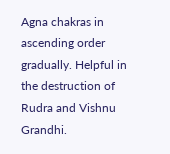Agna chakras in ascending order gradually. Helpful in the destruction of  Rudra and Vishnu Grandhi.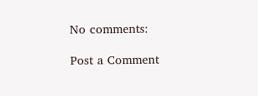No comments:

Post a Comment